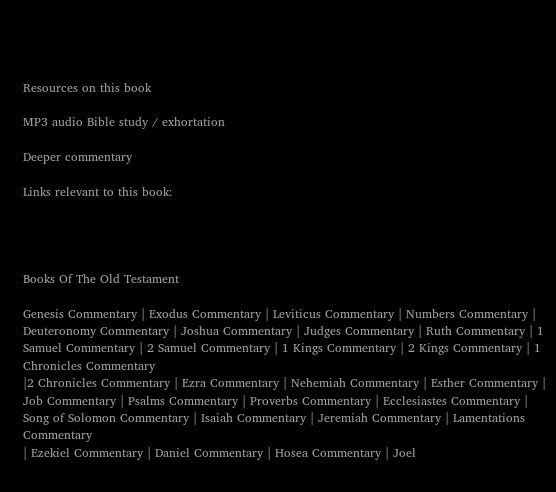Resources on this book

MP3 audio Bible study / exhortation

Deeper commentary

Links relevant to this book:




Books Of The Old Testament

Genesis Commentary | Exodus Commentary | Leviticus Commentary | Numbers Commentary | Deuteronomy Commentary | Joshua Commentary | Judges Commentary | Ruth Commentary | 1 Samuel Commentary | 2 Samuel Commentary | 1 Kings Commentary | 2 Kings Commentary | 1 Chronicles Commentary
|2 Chronicles Commentary | Ezra Commentary | Nehemiah Commentary | Esther Commentary | Job Commentary | Psalms Commentary | Proverbs Commentary | Ecclesiastes Commentary | Song of Solomon Commentary | Isaiah Commentary | Jeremiah Commentary | Lamentations Commentary
| Ezekiel Commentary | Daniel Commentary | Hosea Commentary | Joel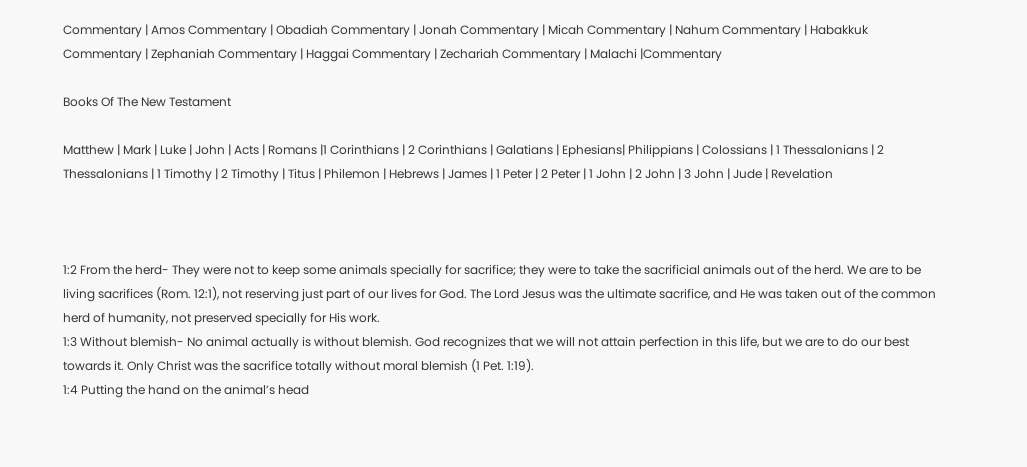Commentary | Amos Commentary | Obadiah Commentary | Jonah Commentary | Micah Commentary | Nahum Commentary | Habakkuk Commentary | Zephaniah Commentary | Haggai Commentary | Zechariah Commentary | Malachi |Commentary

Books Of The New Testament

Matthew | Mark | Luke | John | Acts | Romans |1 Corinthians | 2 Corinthians | Galatians | Ephesians| Philippians | Colossians | 1 Thessalonians | 2 Thessalonians | 1 Timothy | 2 Timothy | Titus | Philemon | Hebrews | James | 1 Peter | 2 Peter | 1 John | 2 John | 3 John | Jude | Revelation



1:2 From the herd- They were not to keep some animals specially for sacrifice; they were to take the sacrificial animals out of the herd. We are to be living sacrifices (Rom. 12:1), not reserving just part of our lives for God. The Lord Jesus was the ultimate sacrifice, and He was taken out of the common herd of humanity, not preserved specially for His work.
1:3 Without blemish- No animal actually is without blemish. God recognizes that we will not attain perfection in this life, but we are to do our best towards it. Only Christ was the sacrifice totally without moral blemish (1 Pet. 1:19).
1:4 Putting the hand on the animal’s head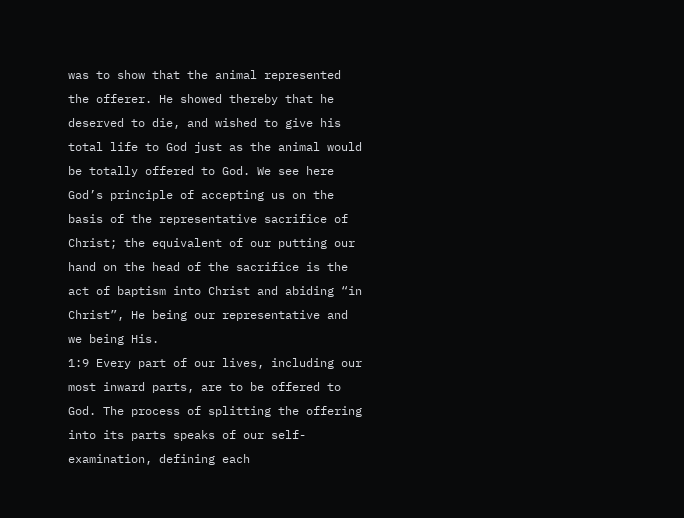was to show that the animal represented the offerer. He showed thereby that he deserved to die, and wished to give his total life to God just as the animal would be totally offered to God. We see here God’s principle of accepting us on the basis of the representative sacrifice of Christ; the equivalent of our putting our hand on the head of the sacrifice is the act of baptism into Christ and abiding “in Christ”, He being our representative and we being His.
1:9 Every part of our lives, including our most inward parts, are to be offered to God. The process of splitting the offering into its parts speaks of our self-examination, defining each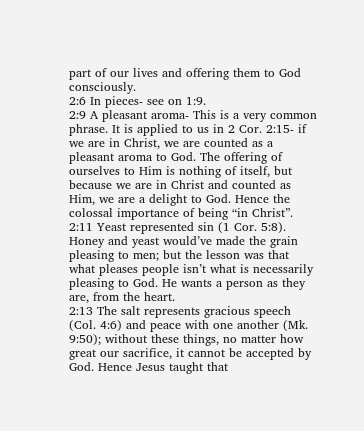part of our lives and offering them to God consciously.
2:6 In pieces- see on 1:9.
2:9 A pleasant aroma- This is a very common phrase. It is applied to us in 2 Cor. 2:15- if we are in Christ, we are counted as a pleasant aroma to God. The offering of ourselves to Him is nothing of itself, but because we are in Christ and counted as Him, we are a delight to God. Hence the colossal importance of being “in Christ”.
2:11 Yeast represented sin (1 Cor. 5:8). Honey and yeast would’ve made the grain pleasing to men; but the lesson was that what pleases people isn’t what is necessarily pleasing to God. He wants a person as they are, from the heart.
2:13 The salt represents gracious speech (Col. 4:6) and peace with one another (Mk. 9:50); without these things, no matter how great our sacrifice, it cannot be accepted by God. Hence Jesus taught that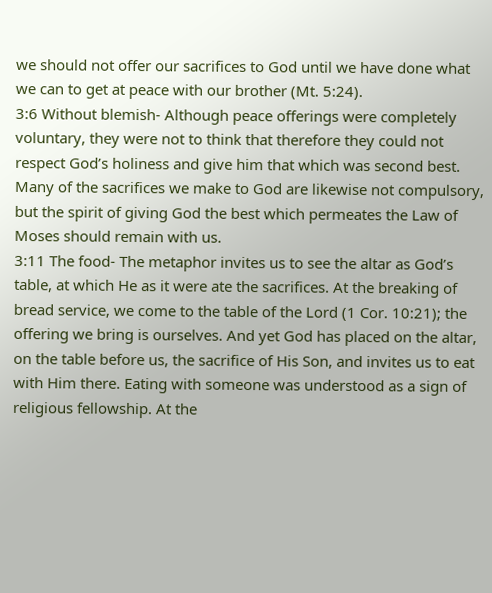we should not offer our sacrifices to God until we have done what we can to get at peace with our brother (Mt. 5:24).
3:6 Without blemish- Although peace offerings were completely voluntary, they were not to think that therefore they could not respect God’s holiness and give him that which was second best. Many of the sacrifices we make to God are likewise not compulsory, but the spirit of giving God the best which permeates the Law of Moses should remain with us.
3:11 The food- The metaphor invites us to see the altar as God’s table, at which He as it were ate the sacrifices. At the breaking of bread service, we come to the table of the Lord (1 Cor. 10:21); the offering we bring is ourselves. And yet God has placed on the altar, on the table before us, the sacrifice of His Son, and invites us to eat with Him there. Eating with someone was understood as a sign of religious fellowship. At the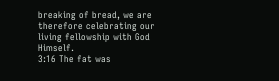breaking of bread, we are therefore celebrating our living fellowship with God Himself.
3:16 The fat was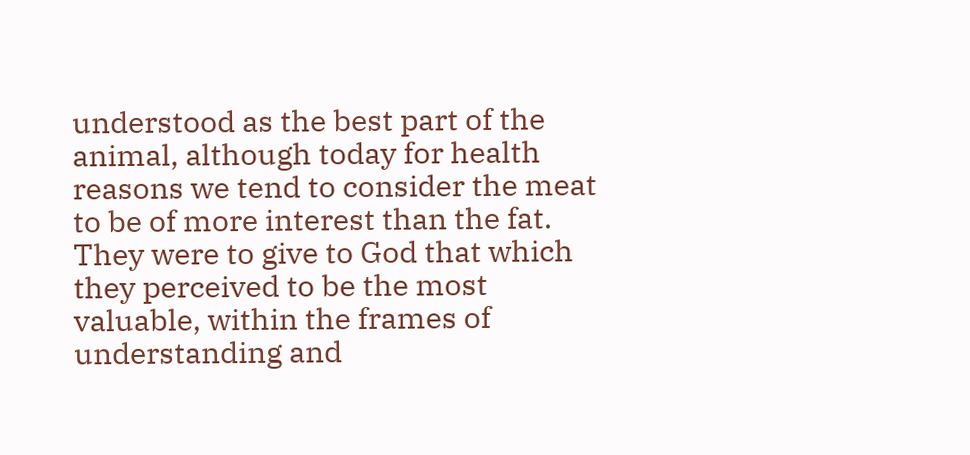understood as the best part of the animal, although today for health reasons we tend to consider the meat to be of more interest than the fat. They were to give to God that which they perceived to be the most valuable, within the frames of understanding and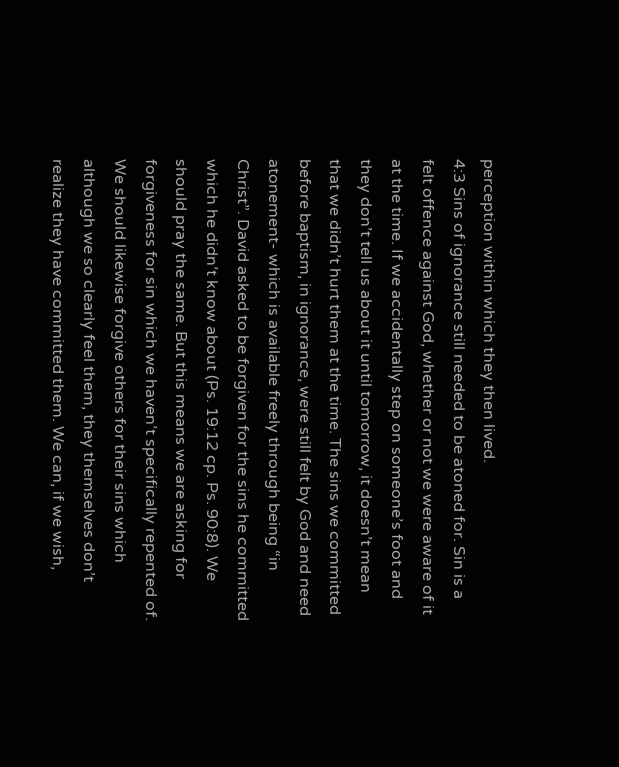perception within which they then lived.
4:3 Sins of ignorance still needed to be atoned for. Sin is a felt offence against God, whether or not we were aware of it at the time. If we accidentally step on someone’s foot and they don’t tell us about it until tomorrow, it doesn’t mean that we didn’t hurt them at the time. The sins we committed before baptism, in ignorance, were still felt by God and need atonement- which is available freely through being “in Christ”. David asked to be forgiven for the sins he committed which he didn’t know about (Ps. 19:12 cp. Ps. 90:8). We should pray the same. But this means we are asking for forgiveness for sin which we haven’t specifically repented of. We should likewise forgive others for their sins which although we so clearly feel them, they themselves don’t realize they have committed them. We can, if we wish,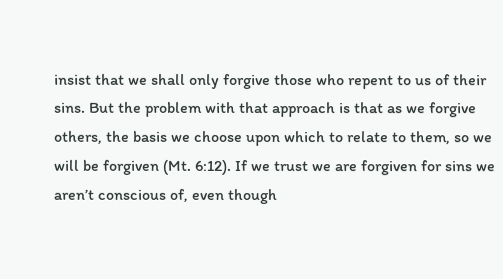insist that we shall only forgive those who repent to us of their sins. But the problem with that approach is that as we forgive others, the basis we choose upon which to relate to them, so we will be forgiven (Mt. 6:12). If we trust we are forgiven for sins we aren’t conscious of, even though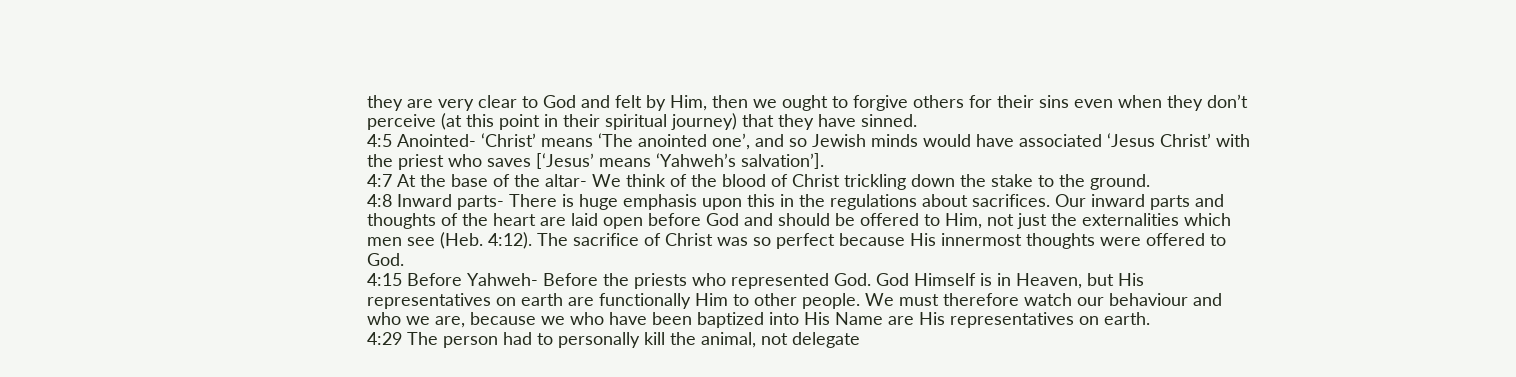they are very clear to God and felt by Him, then we ought to forgive others for their sins even when they don’t perceive (at this point in their spiritual journey) that they have sinned.
4:5 Anointed- ‘Christ’ means ‘The anointed one’, and so Jewish minds would have associated ‘Jesus Christ’ with the priest who saves [‘Jesus’ means ‘Yahweh’s salvation’].
4:7 At the base of the altar- We think of the blood of Christ trickling down the stake to the ground.
4:8 Inward parts- There is huge emphasis upon this in the regulations about sacrifices. Our inward parts and thoughts of the heart are laid open before God and should be offered to Him, not just the externalities which men see (Heb. 4:12). The sacrifice of Christ was so perfect because His innermost thoughts were offered to God.
4:15 Before Yahweh- Before the priests who represented God. God Himself is in Heaven, but His representatives on earth are functionally Him to other people. We must therefore watch our behaviour and who we are, because we who have been baptized into His Name are His representatives on earth.
4:29 The person had to personally kill the animal, not delegate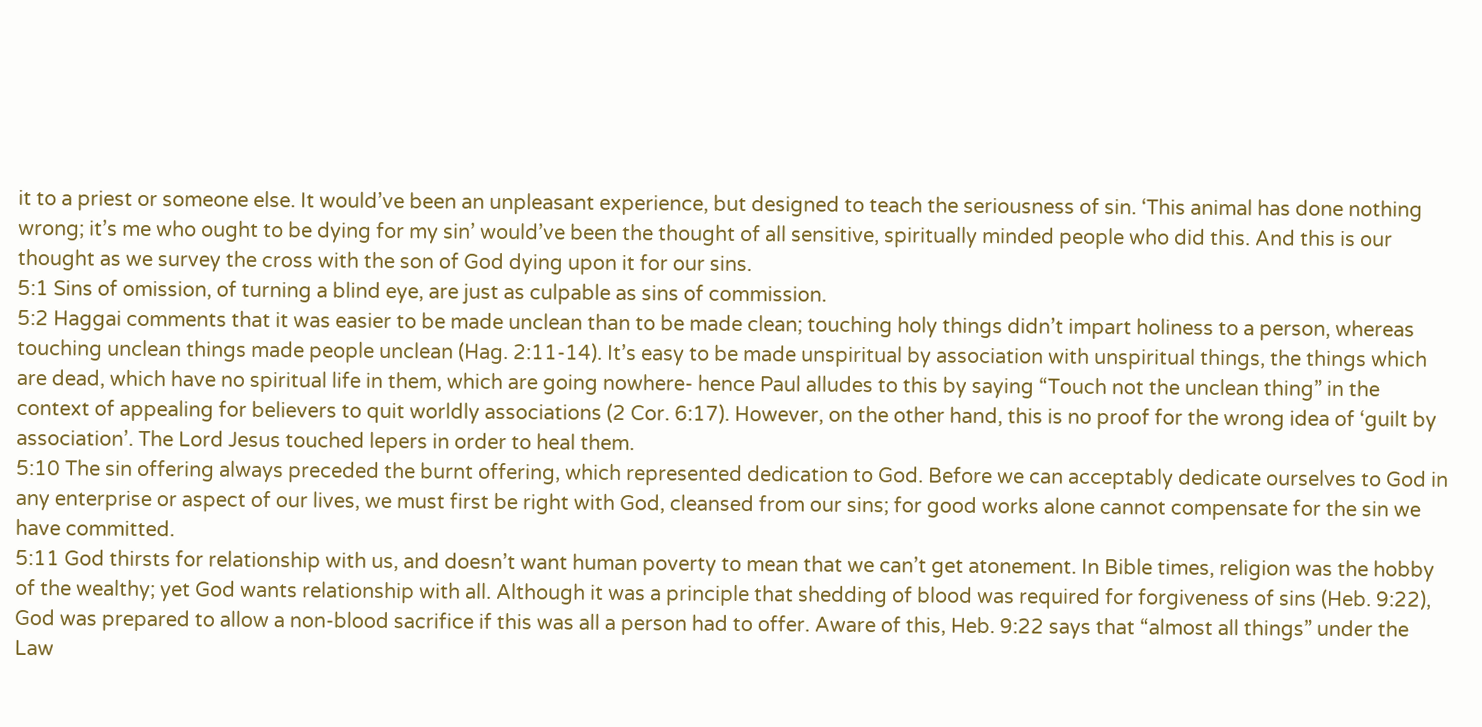it to a priest or someone else. It would’ve been an unpleasant experience, but designed to teach the seriousness of sin. ‘This animal has done nothing wrong; it’s me who ought to be dying for my sin’ would’ve been the thought of all sensitive, spiritually minded people who did this. And this is our thought as we survey the cross with the son of God dying upon it for our sins.
5:1 Sins of omission, of turning a blind eye, are just as culpable as sins of commission.
5:2 Haggai comments that it was easier to be made unclean than to be made clean; touching holy things didn’t impart holiness to a person, whereas touching unclean things made people unclean (Hag. 2:11-14). It’s easy to be made unspiritual by association with unspiritual things, the things which are dead, which have no spiritual life in them, which are going nowhere- hence Paul alludes to this by saying “Touch not the unclean thing” in the context of appealing for believers to quit worldly associations (2 Cor. 6:17). However, on the other hand, this is no proof for the wrong idea of ‘guilt by association’. The Lord Jesus touched lepers in order to heal them.
5:10 The sin offering always preceded the burnt offering, which represented dedication to God. Before we can acceptably dedicate ourselves to God in any enterprise or aspect of our lives, we must first be right with God, cleansed from our sins; for good works alone cannot compensate for the sin we have committed.
5:11 God thirsts for relationship with us, and doesn’t want human poverty to mean that we can’t get atonement. In Bible times, religion was the hobby of the wealthy; yet God wants relationship with all. Although it was a principle that shedding of blood was required for forgiveness of sins (Heb. 9:22), God was prepared to allow a non-blood sacrifice if this was all a person had to offer. Aware of this, Heb. 9:22 says that “almost all things” under the Law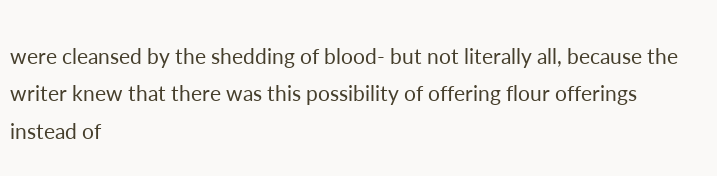were cleansed by the shedding of blood- but not literally all, because the writer knew that there was this possibility of offering flour offerings instead of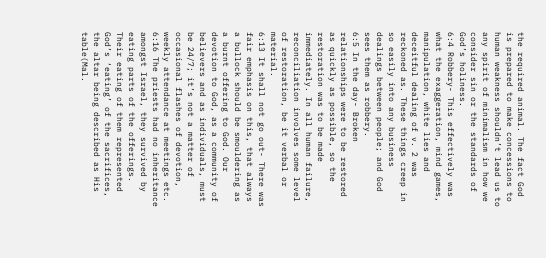the required animal. The fact God is prepared to make concessions to human weakness shouldn’t lead us to any spirit of minimalism in how we consider sin or the standards of God’s holiness.
6:4 Robbery- This effectively was what the exaggeration, mind games, manipulation, white lies and deceitful dealing of v. 2 was reckoned as. These things creep in so easily into any business dealings between people; and God sees them as robbery.
6:5 In the day- Broken relationships were to be restored as quickly as possible, so the restoration was to be made immediately. In all human failure, reconciliation involves some level of restoration, be it verbal or material.
6:13 It shall not go out- There was fair emphasis on this, that always a bullock should be smouldering as a burnt offering to God. Our devotion to God, as a community of believers and as individuals, must be 24/7; it’s not a matter of occasional flashes of devotion, weekly attendance at meetings etc.
6:16 The priests had no inheritance amongst Israel, they survived by eating parts of the offerings. Their eating of them represented God’s ‘eating’ of the sacrifices, the altar being described as His table(Mal.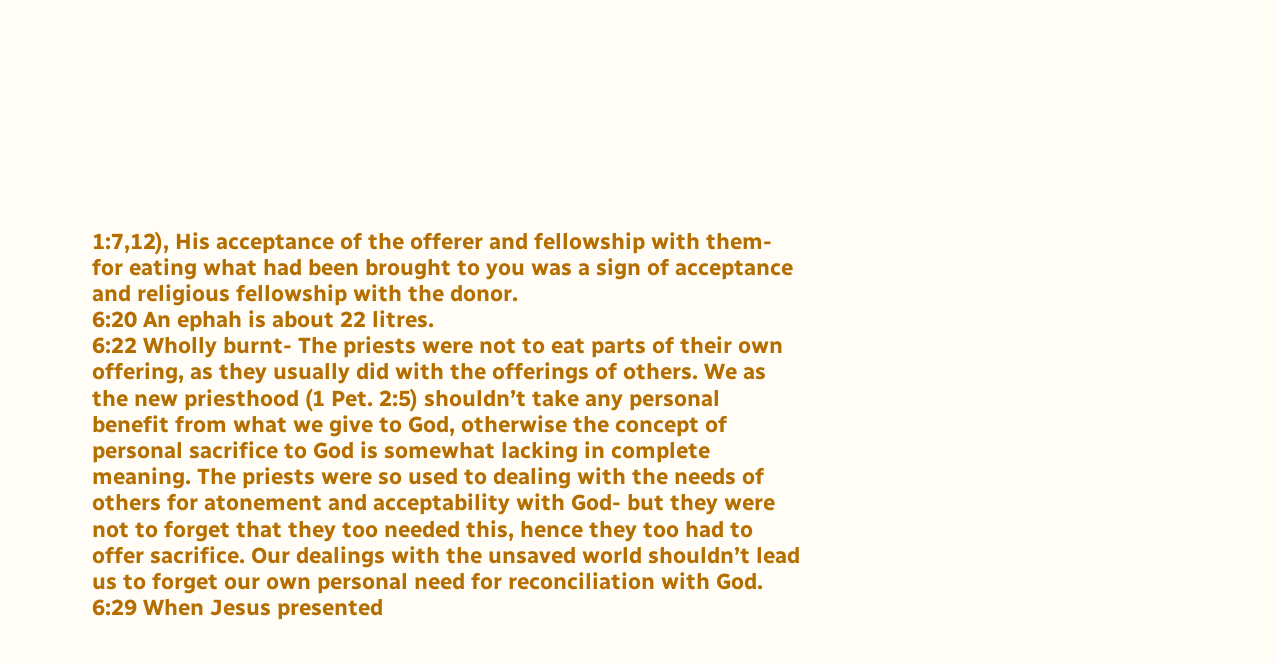1:7,12), His acceptance of the offerer and fellowship with them- for eating what had been brought to you was a sign of acceptance and religious fellowship with the donor.
6:20 An ephah is about 22 litres.
6:22 Wholly burnt- The priests were not to eat parts of their own offering, as they usually did with the offerings of others. We as the new priesthood (1 Pet. 2:5) shouldn’t take any personal benefit from what we give to God, otherwise the concept of personal sacrifice to God is somewhat lacking in complete meaning. The priests were so used to dealing with the needs of others for atonement and acceptability with God- but they were not to forget that they too needed this, hence they too had to offer sacrifice. Our dealings with the unsaved world shouldn’t lead us to forget our own personal need for reconciliation with God.
6:29 When Jesus presented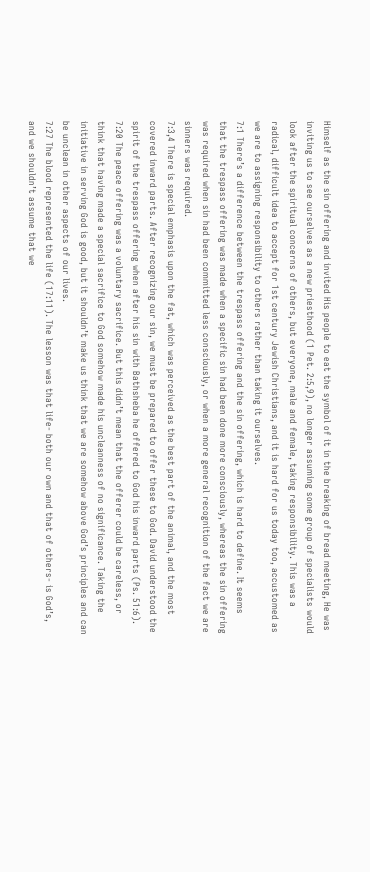Himself as the sin offering and invited His people to eat the symbol of it in the breaking of bread meeting, He was inviting us to see ourselves as a new priesthood (1 Pet. 2:5,9), no longer assuming some group of specialists would look after the spiritual concerns of others, but everyone, male and female, taking responsibility. This was a radical, difficult idea to accept for 1st century Jewish Christians, and it is hard for us today too, accustomed as we are to assigning responsibility to others rather than taking it ourselves.
7:1 There’s a difference between the trespass offering and the sin offering, which is hard to define. It seems that the trespass offering was made when a specific sin had been done more consciously, whereas the sin offering was required when sin had been committed less consciously, or when a more general recognition of the fact we are sinners was required.
7:3,4 There is special emphasis upon the fat, which was perceived as the best part of the animal, and the most covered inward parts. After recognizing our sin, we must be prepared to offer these to God. David understood the spirit of the trespass offering when after his sin with Bathsheba he offered to God his inward parts (Ps. 51:6).
7:20 The peace offering was a voluntary sacrifice. But this didn’t mean that the offerer could be careless, or think that having made a special sacrifice to God somehow made his uncleanness of no significance. Taking the initiative in serving God is good, but it shouldn’t make us think that we are somehow above God’s principles and can be unclean in other aspects of our lives.
7:27 The blood represented the life (17:11). The lesson was that life- both our own and that of others- is God’s, and we shouldn’t assume that we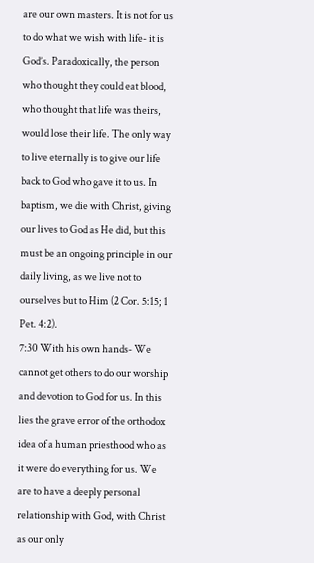are our own masters. It is not for us to do what we wish with life- it is God’s. Paradoxically, the person who thought they could eat blood, who thought that life was theirs, would lose their life. The only way to live eternally is to give our life back to God who gave it to us. In baptism, we die with Christ, giving our lives to God as He did, but this must be an ongoing principle in our daily living, as we live not to ourselves but to Him (2 Cor. 5:15; 1 Pet. 4:2).
7:30 With his own hands- We cannot get others to do our worship and devotion to God for us. In this lies the grave error of the orthodox idea of a human priesthood who as it were do everything for us. We are to have a deeply personal relationship with God, with Christ as our only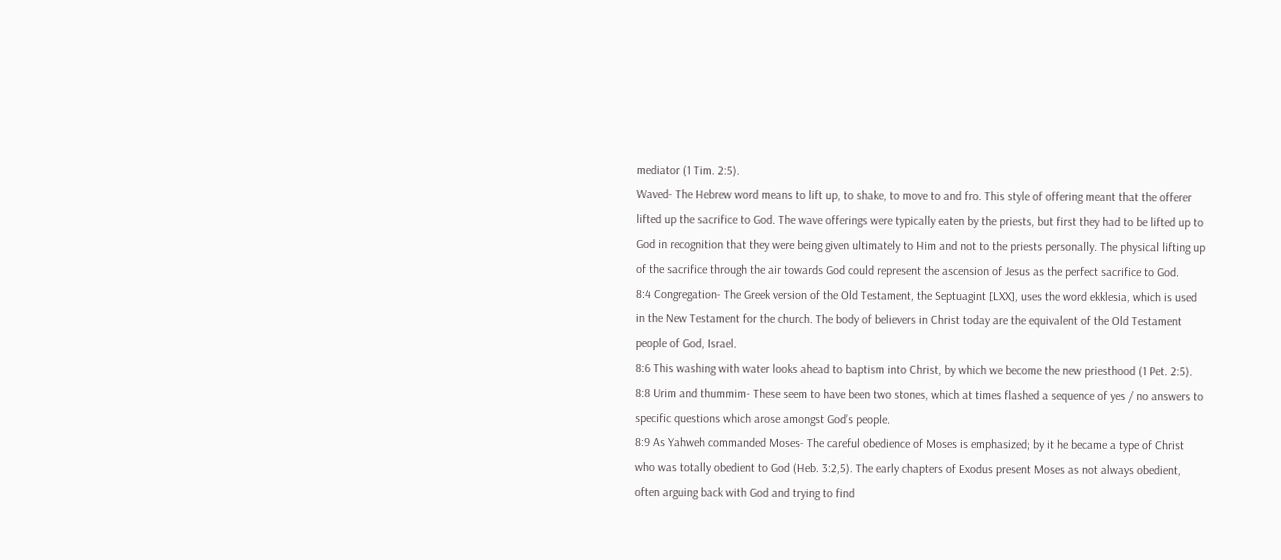mediator (1 Tim. 2:5).
Waved- The Hebrew word means to lift up, to shake, to move to and fro. This style of offering meant that the offerer lifted up the sacrifice to God. The wave offerings were typically eaten by the priests, but first they had to be lifted up to God in recognition that they were being given ultimately to Him and not to the priests personally. The physical lifting up of the sacrifice through the air towards God could represent the ascension of Jesus as the perfect sacrifice to God.
8:4 Congregation- The Greek version of the Old Testament, the Septuagint [LXX], uses the word ekklesia, which is used in the New Testament for the church. The body of believers in Christ today are the equivalent of the Old Testament people of God, Israel.
8:6 This washing with water looks ahead to baptism into Christ, by which we become the new priesthood (1 Pet. 2:5).
8:8 Urim and thummim- These seem to have been two stones, which at times flashed a sequence of yes / no answers to specific questions which arose amongst God’s people.
8:9 As Yahweh commanded Moses- The careful obedience of Moses is emphasized; by it he became a type of Christ who was totally obedient to God (Heb. 3:2,5). The early chapters of Exodus present Moses as not always obedient, often arguing back with God and trying to find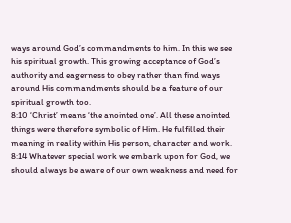ways around God’s commandments to him. In this we see his spiritual growth. This growing acceptance of God’s authority and eagerness to obey rather than find ways around His commandments should be a feature of our spiritual growth too.
8:10 ‘Christ’ means ‘the anointed one’. All these anointed things were therefore symbolic of Him. He fulfilled their meaning in reality within His person, character and work.
8:14 Whatever special work we embark upon for God, we should always be aware of our own weakness and need for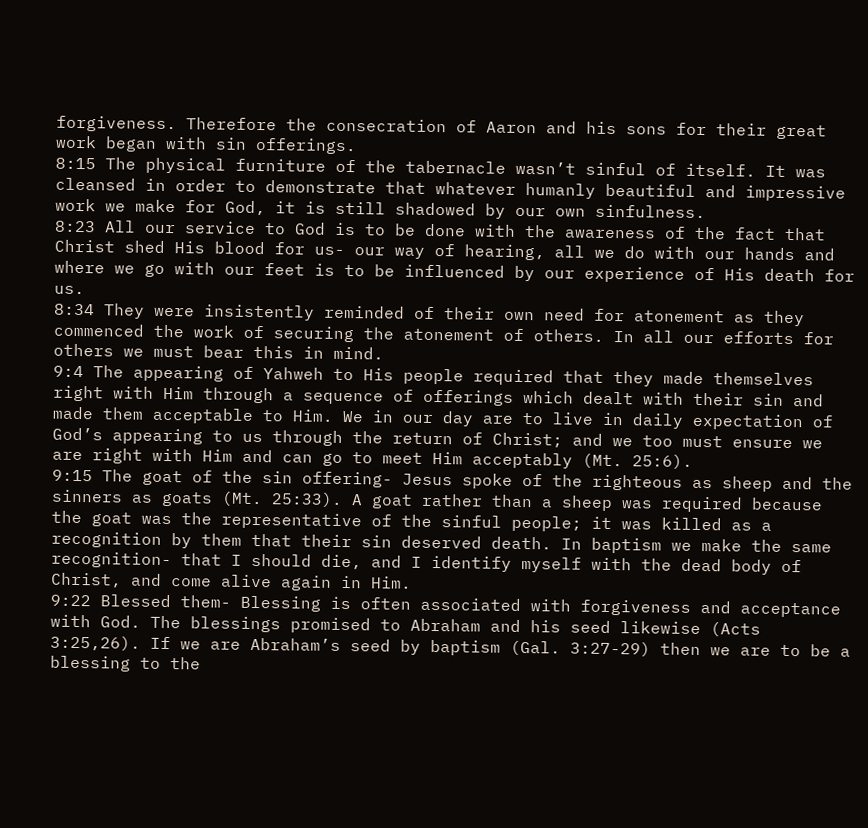forgiveness. Therefore the consecration of Aaron and his sons for their great work began with sin offerings.
8:15 The physical furniture of the tabernacle wasn’t sinful of itself. It was cleansed in order to demonstrate that whatever humanly beautiful and impressive work we make for God, it is still shadowed by our own sinfulness.
8:23 All our service to God is to be done with the awareness of the fact that Christ shed His blood for us- our way of hearing, all we do with our hands and where we go with our feet is to be influenced by our experience of His death for us.
8:34 They were insistently reminded of their own need for atonement as they commenced the work of securing the atonement of others. In all our efforts for others we must bear this in mind.
9:4 The appearing of Yahweh to His people required that they made themselves right with Him through a sequence of offerings which dealt with their sin and made them acceptable to Him. We in our day are to live in daily expectation of God’s appearing to us through the return of Christ; and we too must ensure we are right with Him and can go to meet Him acceptably (Mt. 25:6).
9:15 The goat of the sin offering- Jesus spoke of the righteous as sheep and the sinners as goats (Mt. 25:33). A goat rather than a sheep was required because the goat was the representative of the sinful people; it was killed as a recognition by them that their sin deserved death. In baptism we make the same recognition- that I should die, and I identify myself with the dead body of Christ, and come alive again in Him.
9:22 Blessed them- Blessing is often associated with forgiveness and acceptance with God. The blessings promised to Abraham and his seed likewise (Acts 3:25,26). If we are Abraham’s seed by baptism (Gal. 3:27-29) then we are to be a blessing to the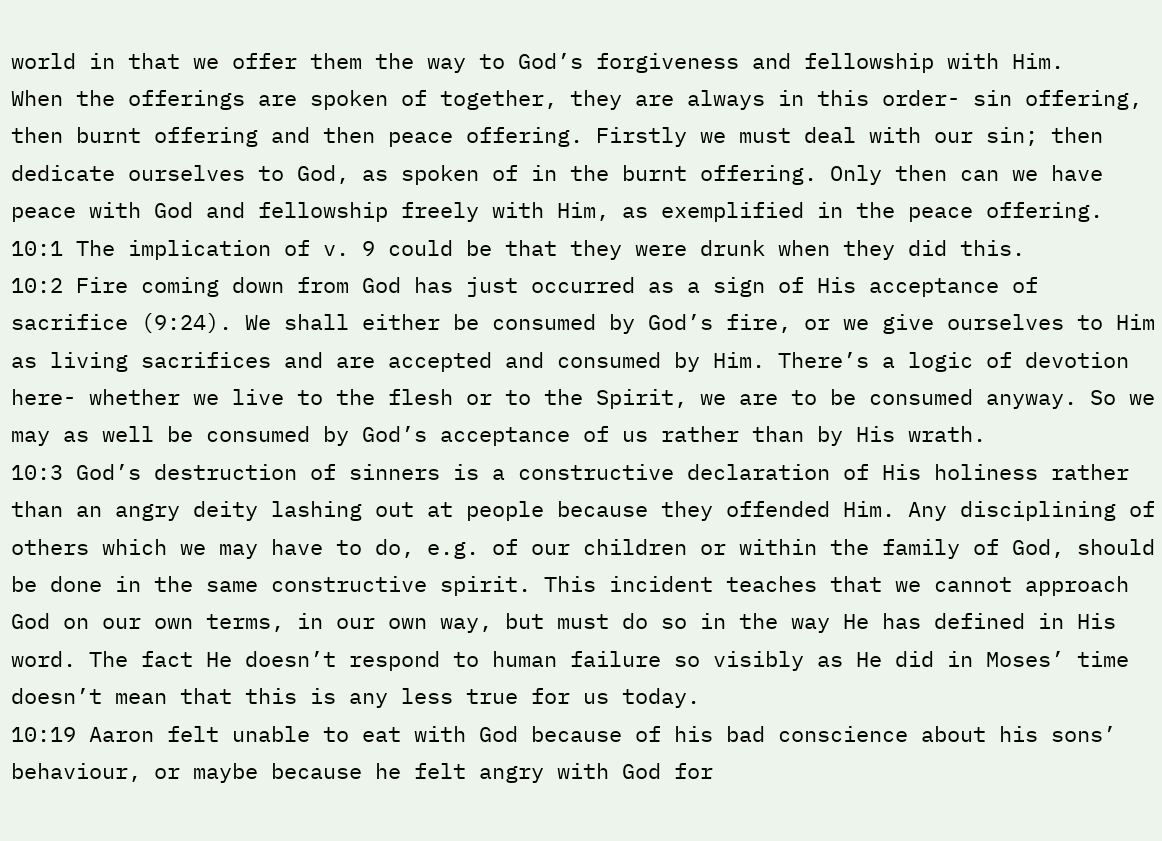world in that we offer them the way to God’s forgiveness and fellowship with Him.
When the offerings are spoken of together, they are always in this order- sin offering, then burnt offering and then peace offering. Firstly we must deal with our sin; then dedicate ourselves to God, as spoken of in the burnt offering. Only then can we have peace with God and fellowship freely with Him, as exemplified in the peace offering.
10:1 The implication of v. 9 could be that they were drunk when they did this.
10:2 Fire coming down from God has just occurred as a sign of His acceptance of sacrifice (9:24). We shall either be consumed by God’s fire, or we give ourselves to Him as living sacrifices and are accepted and consumed by Him. There’s a logic of devotion here- whether we live to the flesh or to the Spirit, we are to be consumed anyway. So we may as well be consumed by God’s acceptance of us rather than by His wrath.
10:3 God’s destruction of sinners is a constructive declaration of His holiness rather than an angry deity lashing out at people because they offended Him. Any disciplining of others which we may have to do, e.g. of our children or within the family of God, should be done in the same constructive spirit. This incident teaches that we cannot approach God on our own terms, in our own way, but must do so in the way He has defined in His word. The fact He doesn’t respond to human failure so visibly as He did in Moses’ time doesn’t mean that this is any less true for us today.
10:19 Aaron felt unable to eat with God because of his bad conscience about his sons’ behaviour, or maybe because he felt angry with God for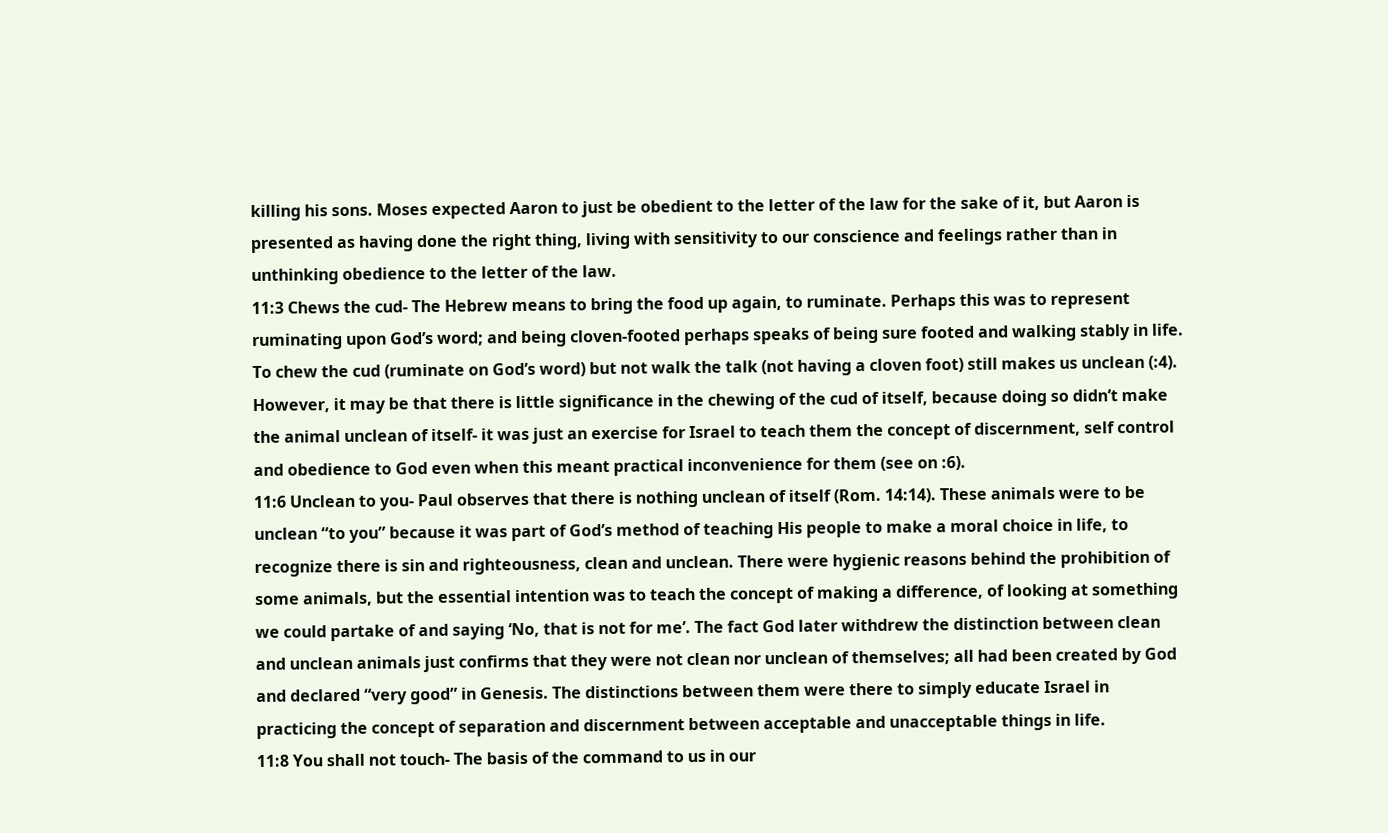killing his sons. Moses expected Aaron to just be obedient to the letter of the law for the sake of it, but Aaron is presented as having done the right thing, living with sensitivity to our conscience and feelings rather than in unthinking obedience to the letter of the law.
11:3 Chews the cud- The Hebrew means to bring the food up again, to ruminate. Perhaps this was to represent ruminating upon God’s word; and being cloven-footed perhaps speaks of being sure footed and walking stably in life. To chew the cud (ruminate on God’s word) but not walk the talk (not having a cloven foot) still makes us unclean (:4). However, it may be that there is little significance in the chewing of the cud of itself, because doing so didn’t make the animal unclean of itself- it was just an exercise for Israel to teach them the concept of discernment, self control and obedience to God even when this meant practical inconvenience for them (see on :6).
11:6 Unclean to you- Paul observes that there is nothing unclean of itself (Rom. 14:14). These animals were to be unclean “to you” because it was part of God’s method of teaching His people to make a moral choice in life, to recognize there is sin and righteousness, clean and unclean. There were hygienic reasons behind the prohibition of some animals, but the essential intention was to teach the concept of making a difference, of looking at something we could partake of and saying ‘No, that is not for me’. The fact God later withdrew the distinction between clean and unclean animals just confirms that they were not clean nor unclean of themselves; all had been created by God and declared “very good” in Genesis. The distinctions between them were there to simply educate Israel in practicing the concept of separation and discernment between acceptable and unacceptable things in life.
11:8 You shall not touch- The basis of the command to us in our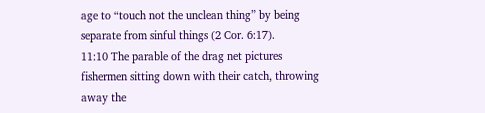age to “touch not the unclean thing” by being separate from sinful things (2 Cor. 6:17).
11:10 The parable of the drag net pictures fishermen sitting down with their catch, throwing away the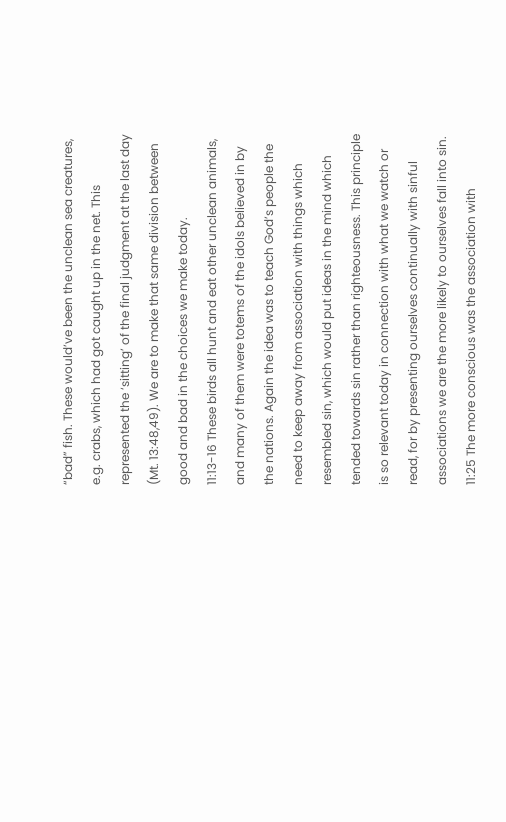“bad” fish. These would’ve been the unclean sea creatures, e.g. crabs, which had got caught up in the net. This represented the ‘sitting’ of the final judgment at the last day (Mt. 13:48,49). We are to make that same division between good and bad in the choices we make today.
11:13-16 These birds all hunt and eat other unclean animals, and many of them were totems of the idols believed in by the nations. Again the idea was to teach God’s people the need to keep away from association with things which resembled sin, which would put ideas in the mind which tended towards sin rather than righteousness. This principle is so relevant today in connection with what we watch or read, for by presenting ourselves continually with sinful associations we are the more likely to ourselves fall into sin.
11:25 The more conscious was the association with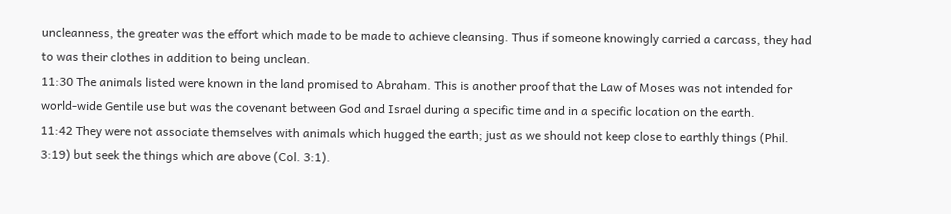uncleanness, the greater was the effort which made to be made to achieve cleansing. Thus if someone knowingly carried a carcass, they had to was their clothes in addition to being unclean.
11:30 The animals listed were known in the land promised to Abraham. This is another proof that the Law of Moses was not intended for world-wide Gentile use but was the covenant between God and Israel during a specific time and in a specific location on the earth.
11:42 They were not associate themselves with animals which hugged the earth; just as we should not keep close to earthly things (Phil. 3:19) but seek the things which are above (Col. 3:1).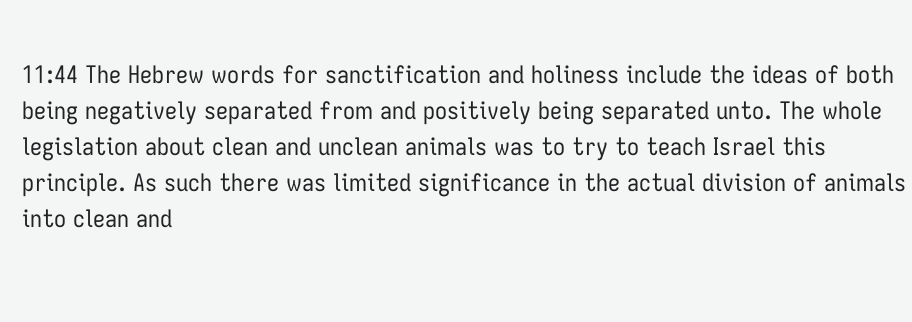11:44 The Hebrew words for sanctification and holiness include the ideas of both being negatively separated from and positively being separated unto. The whole legislation about clean and unclean animals was to try to teach Israel this principle. As such there was limited significance in the actual division of animals into clean and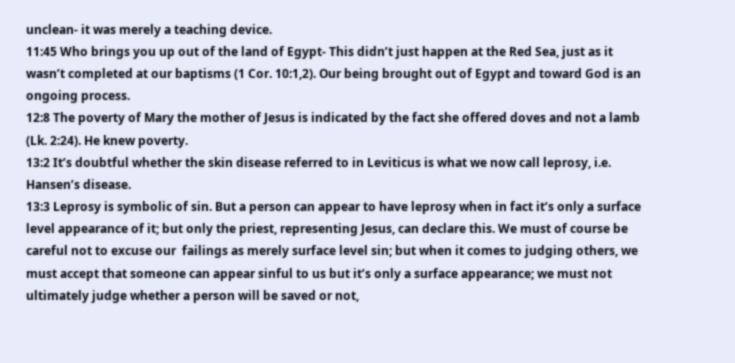unclean- it was merely a teaching device.
11:45 Who brings you up out of the land of Egypt- This didn’t just happen at the Red Sea, just as it wasn’t completed at our baptisms (1 Cor. 10:1,2). Our being brought out of Egypt and toward God is an ongoing process.
12:8 The poverty of Mary the mother of Jesus is indicated by the fact she offered doves and not a lamb (Lk. 2:24). He knew poverty.
13:2 It’s doubtful whether the skin disease referred to in Leviticus is what we now call leprosy, i.e. Hansen’s disease.
13:3 Leprosy is symbolic of sin. But a person can appear to have leprosy when in fact it’s only a surface level appearance of it; but only the priest, representing Jesus, can declare this. We must of course be careful not to excuse our  failings as merely surface level sin; but when it comes to judging others, we must accept that someone can appear sinful to us but it’s only a surface appearance; we must not ultimately judge whether a person will be saved or not,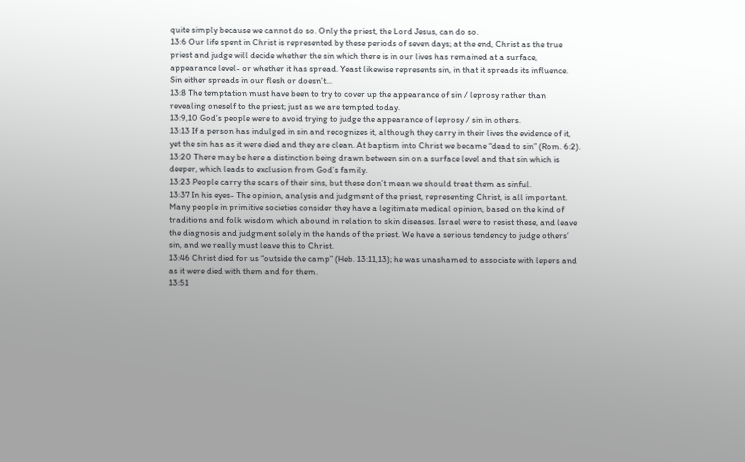quite simply because we cannot do so. Only the priest, the Lord Jesus, can do so.
13:6 Our life spent in Christ is represented by these periods of seven days; at the end, Christ as the true priest and judge will decide whether the sin which there is in our lives has remained at a surface, appearance level- or whether it has spread. Yeast likewise represents sin, in that it spreads its influence. Sin either spreads in our flesh or doesn’t...
13:8 The temptation must have been to try to cover up the appearance of sin / leprosy rather than revealing oneself to the priest; just as we are tempted today.
13:9,10 God’s people were to avoid trying to judge the appearance of leprosy / sin in others.
13:13 If a person has indulged in sin and recognizes it, although they carry in their lives the evidence of it, yet the sin has as it were died and they are clean. At baptism into Christ we became “dead to sin” (Rom. 6:2).
13:20 There may be here a distinction being drawn between sin on a surface level and that sin which is deeper, which leads to exclusion from God’s family.
13:23 People carry the scars of their sins, but these don’t mean we should treat them as sinful.
13:37 In his eyes- The opinion, analysis and judgment of the priest, representing Christ, is all important. Many people in primitive societies consider they have a legitimate medical opinion, based on the kind of traditions and folk wisdom which abound in relation to skin diseases. Israel were to resist these, and leave the diagnosis and judgment solely in the hands of the priest. We have a serious tendency to judge others’ sin, and we really must leave this to Christ.
13:46 Christ died for us “outside the camp” (Heb. 13:11,13); he was unashamed to associate with lepers and as it were died with them and for them.
13:51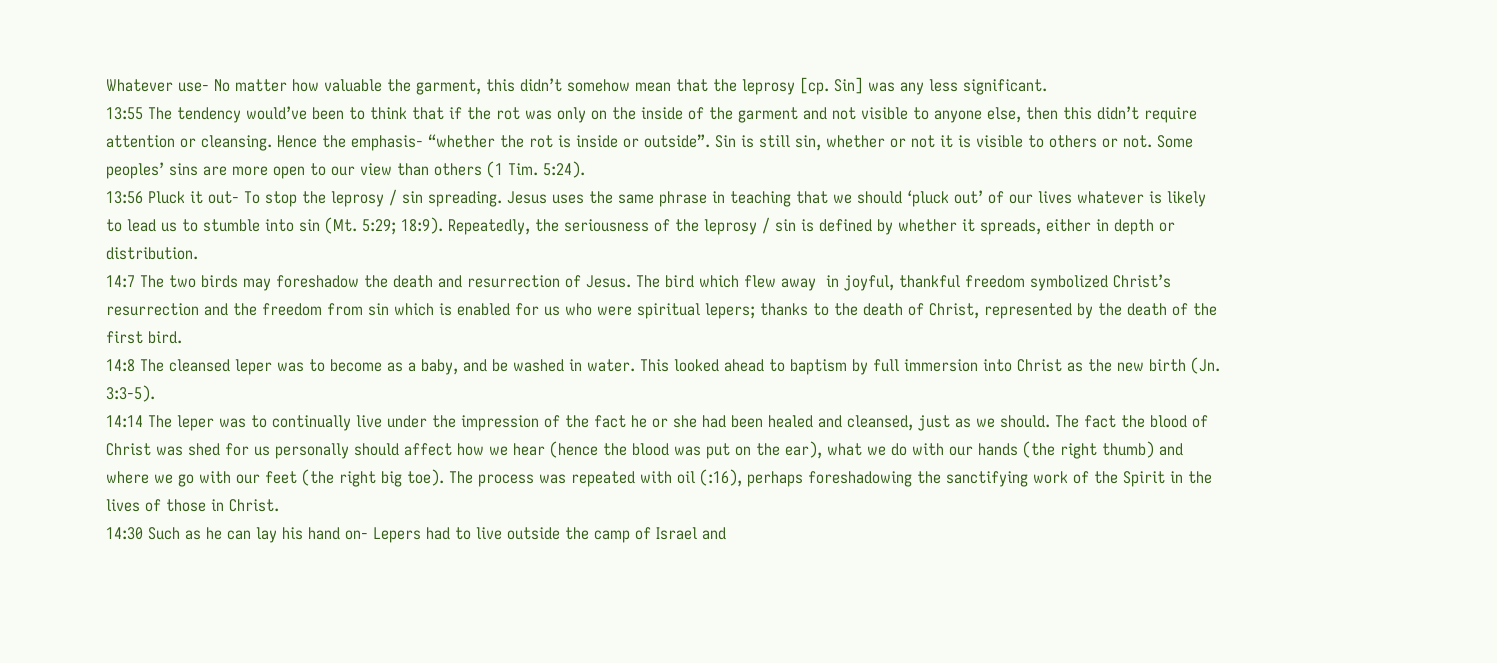Whatever use- No matter how valuable the garment, this didn’t somehow mean that the leprosy [cp. Sin] was any less significant.
13:55 The tendency would’ve been to think that if the rot was only on the inside of the garment and not visible to anyone else, then this didn’t require attention or cleansing. Hence the emphasis- “whether the rot is inside or outside”. Sin is still sin, whether or not it is visible to others or not. Some peoples’ sins are more open to our view than others (1 Tim. 5:24).
13:56 Pluck it out- To stop the leprosy / sin spreading. Jesus uses the same phrase in teaching that we should ‘pluck out’ of our lives whatever is likely to lead us to stumble into sin (Mt. 5:29; 18:9). Repeatedly, the seriousness of the leprosy / sin is defined by whether it spreads, either in depth or distribution.
14:7 The two birds may foreshadow the death and resurrection of Jesus. The bird which flew away  in joyful, thankful freedom symbolized Christ’s resurrection and the freedom from sin which is enabled for us who were spiritual lepers; thanks to the death of Christ, represented by the death of the first bird.
14:8 The cleansed leper was to become as a baby, and be washed in water. This looked ahead to baptism by full immersion into Christ as the new birth (Jn. 3:3-5).
14:14 The leper was to continually live under the impression of the fact he or she had been healed and cleansed, just as we should. The fact the blood of Christ was shed for us personally should affect how we hear (hence the blood was put on the ear), what we do with our hands (the right thumb) and where we go with our feet (the right big toe). The process was repeated with oil (:16), perhaps foreshadowing the sanctifying work of the Spirit in the lives of those in Christ.
14:30 Such as he can lay his hand on- Lepers had to live outside the camp of Israel and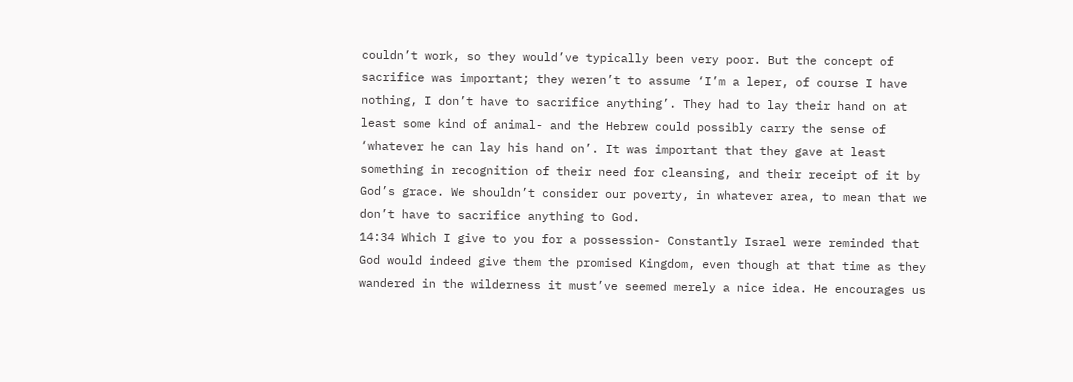couldn’t work, so they would’ve typically been very poor. But the concept of sacrifice was important; they weren’t to assume ‘I’m a leper, of course I have nothing, I don’t have to sacrifice anything’. They had to lay their hand on at least some kind of animal- and the Hebrew could possibly carry the sense of ‘whatever he can lay his hand on’. It was important that they gave at least something in recognition of their need for cleansing, and their receipt of it by God’s grace. We shouldn’t consider our poverty, in whatever area, to mean that we don’t have to sacrifice anything to God.
14:34 Which I give to you for a possession- Constantly Israel were reminded that God would indeed give them the promised Kingdom, even though at that time as they wandered in the wilderness it must’ve seemed merely a nice idea. He encourages us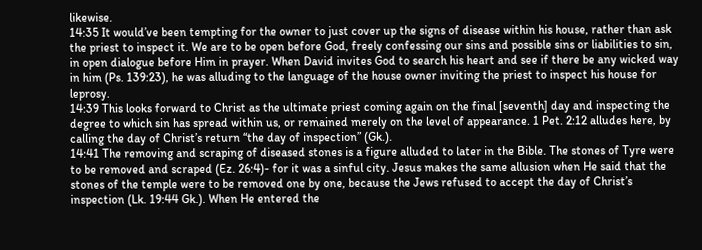likewise.
14:35 It would’ve been tempting for the owner to just cover up the signs of disease within his house, rather than ask the priest to inspect it. We are to be open before God, freely confessing our sins and possible sins or liabilities to sin, in open dialogue before Him in prayer. When David invites God to search his heart and see if there be any wicked way in him (Ps. 139:23), he was alluding to the language of the house owner inviting the priest to inspect his house for leprosy.
14:39 This looks forward to Christ as the ultimate priest coming again on the final [seventh] day and inspecting the degree to which sin has spread within us, or remained merely on the level of appearance. 1 Pet. 2:12 alludes here, by calling the day of Christ’s return “the day of inspection” (Gk.).
14:41 The removing and scraping of diseased stones is a figure alluded to later in the Bible. The stones of Tyre were to be removed and scraped (Ez. 26:4)- for it was a sinful city. Jesus makes the same allusion when He said that the stones of the temple were to be removed one by one, because the Jews refused to accept the day of Christ’s inspection (Lk. 19:44 Gk.). When He entered the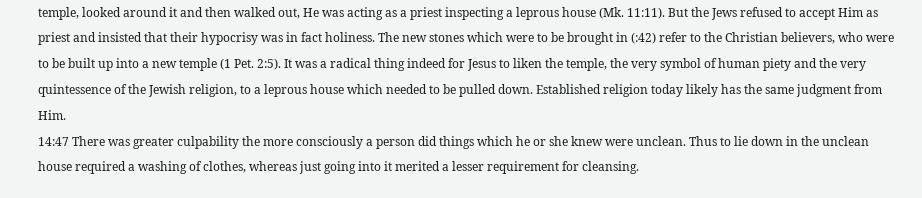temple, looked around it and then walked out, He was acting as a priest inspecting a leprous house (Mk. 11:11). But the Jews refused to accept Him as priest and insisted that their hypocrisy was in fact holiness. The new stones which were to be brought in (:42) refer to the Christian believers, who were to be built up into a new temple (1 Pet. 2:5). It was a radical thing indeed for Jesus to liken the temple, the very symbol of human piety and the very quintessence of the Jewish religion, to a leprous house which needed to be pulled down. Established religion today likely has the same judgment from Him.
14:47 There was greater culpability the more consciously a person did things which he or she knew were unclean. Thus to lie down in the unclean house required a washing of clothes, whereas just going into it merited a lesser requirement for cleansing.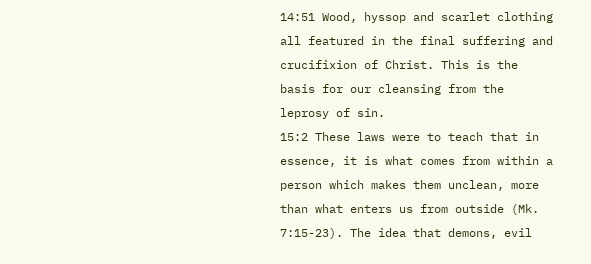14:51 Wood, hyssop and scarlet clothing all featured in the final suffering and crucifixion of Christ. This is the basis for our cleansing from the leprosy of sin.
15:2 These laws were to teach that in essence, it is what comes from within a person which makes them unclean, more than what enters us from outside (Mk. 7:15-23). The idea that demons, evil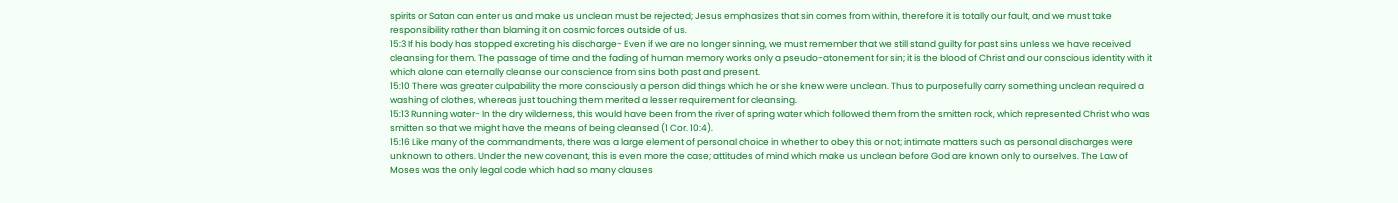spirits or Satan can enter us and make us unclean must be rejected; Jesus emphasizes that sin comes from within, therefore it is totally our fault, and we must take responsibility rather than blaming it on cosmic forces outside of us.
15:3 If his body has stopped excreting his discharge- Even if we are no longer sinning, we must remember that we still stand guilty for past sins unless we have received cleansing for them. The passage of time and the fading of human memory works only a pseudo-atonement for sin; it is the blood of Christ and our conscious identity with it which alone can eternally cleanse our conscience from sins both past and present.
15:10 There was greater culpability the more consciously a person did things which he or she knew were unclean. Thus to purposefully carry something unclean required a washing of clothes, whereas just touching them merited a lesser requirement for cleansing.
15:13 Running water- In the dry wilderness, this would have been from the river of spring water which followed them from the smitten rock, which represented Christ who was smitten so that we might have the means of being cleansed (1 Cor. 10:4).
15:16 Like many of the commandments, there was a large element of personal choice in whether to obey this or not; intimate matters such as personal discharges were unknown to others. Under the new covenant, this is even more the case; attitudes of mind which make us unclean before God are known only to ourselves. The Law of Moses was the only legal code which had so many clauses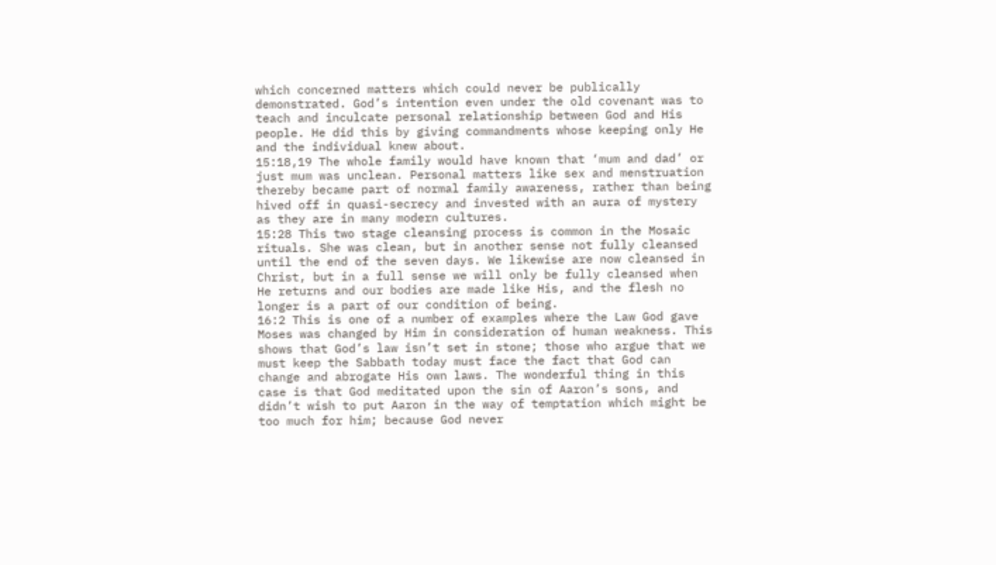which concerned matters which could never be publically demonstrated. God’s intention even under the old covenant was to teach and inculcate personal relationship between God and His people. He did this by giving commandments whose keeping only He and the individual knew about.
15:18,19 The whole family would have known that ‘mum and dad’ or just mum was unclean. Personal matters like sex and menstruation thereby became part of normal family awareness, rather than being hived off in quasi-secrecy and invested with an aura of mystery as they are in many modern cultures.
15:28 This two stage cleansing process is common in the Mosaic rituals. She was clean, but in another sense not fully cleansed until the end of the seven days. We likewise are now cleansed in Christ, but in a full sense we will only be fully cleansed when He returns and our bodies are made like His, and the flesh no longer is a part of our condition of being.
16:2 This is one of a number of examples where the Law God gave Moses was changed by Him in consideration of human weakness. This shows that God’s law isn’t set in stone; those who argue that we must keep the Sabbath today must face the fact that God can change and abrogate His own laws. The wonderful thing in this case is that God meditated upon the sin of Aaron’s sons, and didn’t wish to put Aaron in the way of temptation which might be too much for him; because God never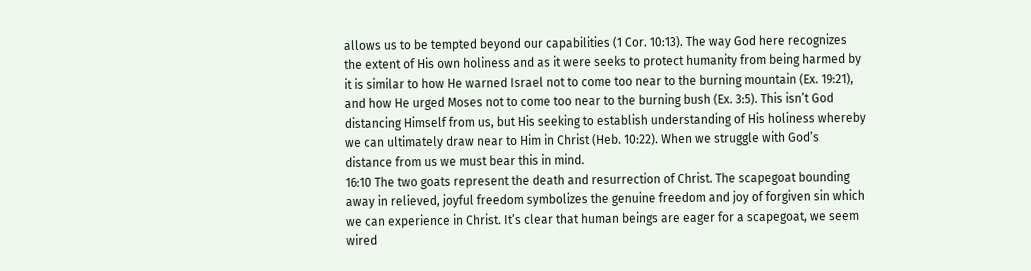allows us to be tempted beyond our capabilities (1 Cor. 10:13). The way God here recognizes the extent of His own holiness and as it were seeks to protect humanity from being harmed by it is similar to how He warned Israel not to come too near to the burning mountain (Ex. 19:21), and how He urged Moses not to come too near to the burning bush (Ex. 3:5). This isn’t God distancing Himself from us, but His seeking to establish understanding of His holiness whereby we can ultimately draw near to Him in Christ (Heb. 10:22). When we struggle with God’s distance from us we must bear this in mind.
16:10 The two goats represent the death and resurrection of Christ. The scapegoat bounding away in relieved, joyful freedom symbolizes the genuine freedom and joy of forgiven sin which we can experience in Christ. It’s clear that human beings are eager for a scapegoat, we seem wired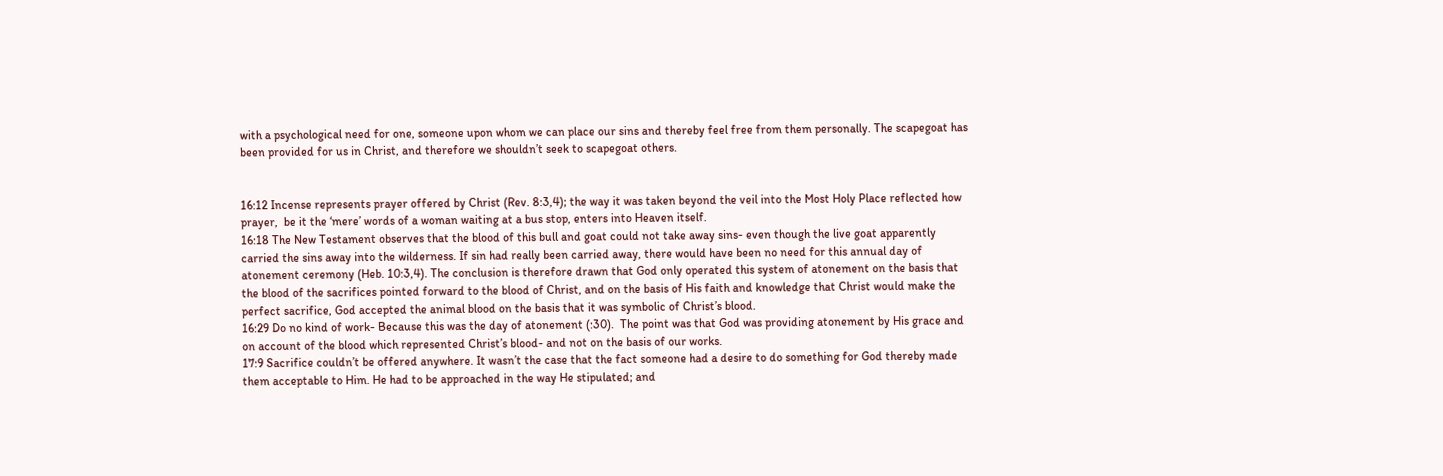with a psychological need for one, someone upon whom we can place our sins and thereby feel free from them personally. The scapegoat has been provided for us in Christ, and therefore we shouldn’t seek to scapegoat others.


16:12 Incense represents prayer offered by Christ (Rev. 8:3,4); the way it was taken beyond the veil into the Most Holy Place reflected how prayer,  be it the ‘mere’ words of a woman waiting at a bus stop, enters into Heaven itself.
16:18 The New Testament observes that the blood of this bull and goat could not take away sins- even though the live goat apparently carried the sins away into the wilderness. If sin had really been carried away, there would have been no need for this annual day of atonement ceremony (Heb. 10:3,4). The conclusion is therefore drawn that God only operated this system of atonement on the basis that the blood of the sacrifices pointed forward to the blood of Christ, and on the basis of His faith and knowledge that Christ would make the perfect sacrifice, God accepted the animal blood on the basis that it was symbolic of Christ’s blood.
16:29 Do no kind of work- Because this was the day of atonement (:30).  The point was that God was providing atonement by His grace and on account of the blood which represented Christ’s blood- and not on the basis of our works.
17:9 Sacrifice couldn’t be offered anywhere. It wasn’t the case that the fact someone had a desire to do something for God thereby made them acceptable to Him. He had to be approached in the way He stipulated; and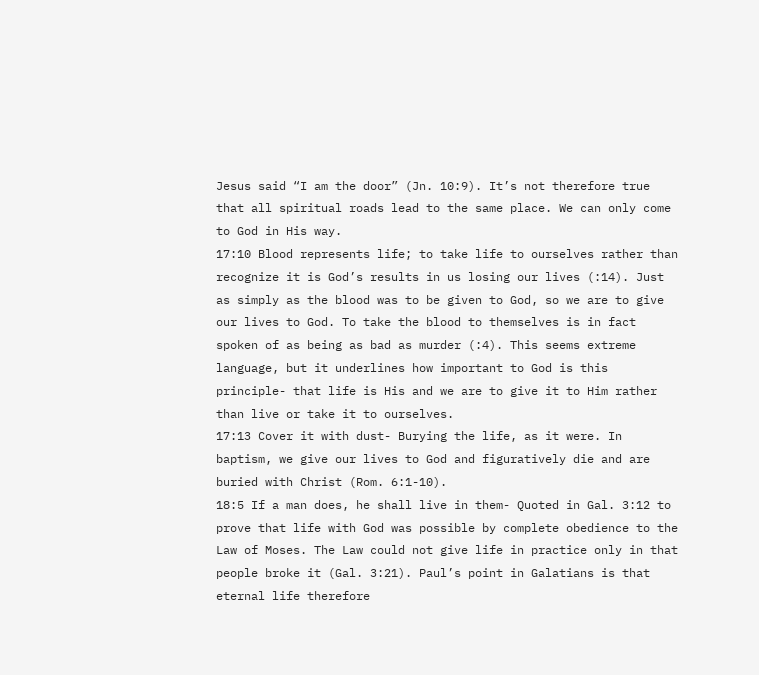Jesus said “I am the door” (Jn. 10:9). It’s not therefore true that all spiritual roads lead to the same place. We can only come to God in His way.
17:10 Blood represents life; to take life to ourselves rather than recognize it is God’s results in us losing our lives (:14). Just as simply as the blood was to be given to God, so we are to give our lives to God. To take the blood to themselves is in fact spoken of as being as bad as murder (:4). This seems extreme language, but it underlines how important to God is this principle- that life is His and we are to give it to Him rather than live or take it to ourselves.
17:13 Cover it with dust- Burying the life, as it were. In baptism, we give our lives to God and figuratively die and are buried with Christ (Rom. 6:1-10).
18:5 If a man does, he shall live in them- Quoted in Gal. 3:12 to prove that life with God was possible by complete obedience to the Law of Moses. The Law could not give life in practice only in that people broke it (Gal. 3:21). Paul’s point in Galatians is that eternal life therefore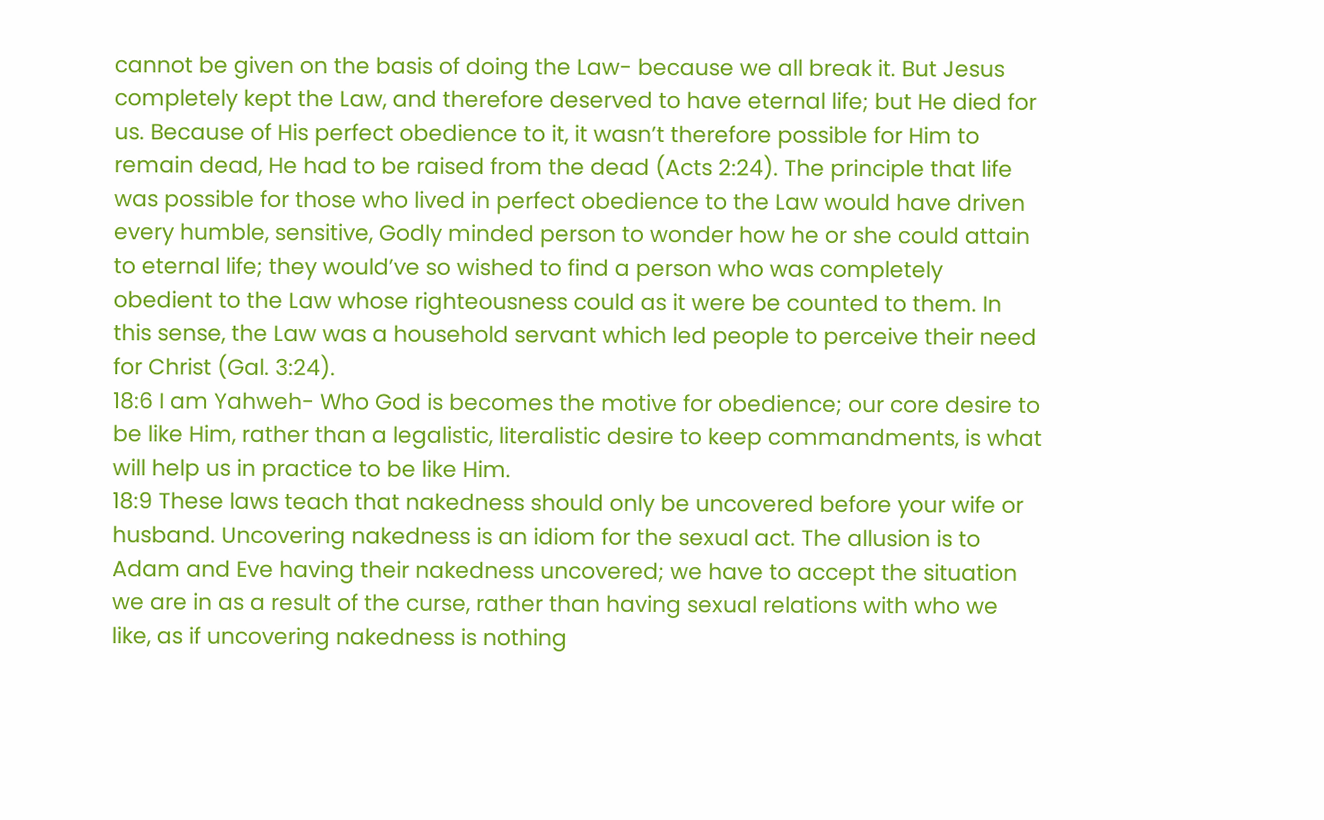cannot be given on the basis of doing the Law- because we all break it. But Jesus completely kept the Law, and therefore deserved to have eternal life; but He died for us. Because of His perfect obedience to it, it wasn’t therefore possible for Him to remain dead, He had to be raised from the dead (Acts 2:24). The principle that life was possible for those who lived in perfect obedience to the Law would have driven every humble, sensitive, Godly minded person to wonder how he or she could attain to eternal life; they would’ve so wished to find a person who was completely obedient to the Law whose righteousness could as it were be counted to them. In this sense, the Law was a household servant which led people to perceive their need for Christ (Gal. 3:24).
18:6 I am Yahweh- Who God is becomes the motive for obedience; our core desire to be like Him, rather than a legalistic, literalistic desire to keep commandments, is what will help us in practice to be like Him.
18:9 These laws teach that nakedness should only be uncovered before your wife or husband. Uncovering nakedness is an idiom for the sexual act. The allusion is to Adam and Eve having their nakedness uncovered; we have to accept the situation we are in as a result of the curse, rather than having sexual relations with who we like, as if uncovering nakedness is nothing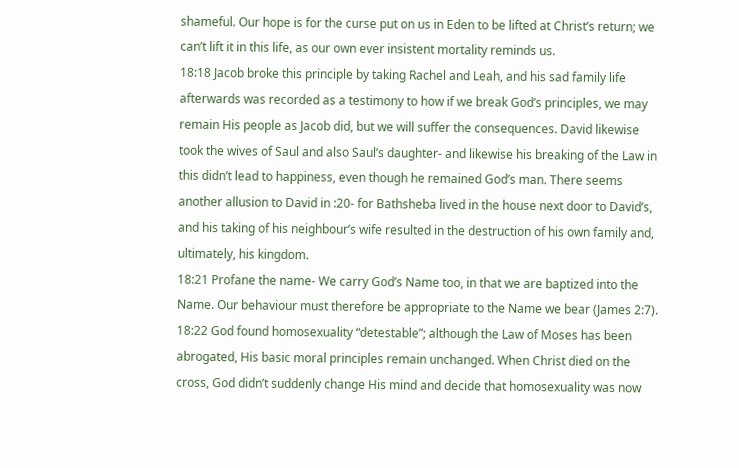shameful. Our hope is for the curse put on us in Eden to be lifted at Christ’s return; we can’t lift it in this life, as our own ever insistent mortality reminds us.
18:18 Jacob broke this principle by taking Rachel and Leah, and his sad family life afterwards was recorded as a testimony to how if we break God’s principles, we may remain His people as Jacob did, but we will suffer the consequences. David likewise took the wives of Saul and also Saul’s daughter- and likewise his breaking of the Law in this didn’t lead to happiness, even though he remained God’s man. There seems another allusion to David in :20- for Bathsheba lived in the house next door to David’s, and his taking of his neighbour’s wife resulted in the destruction of his own family and, ultimately, his kingdom.
18:21 Profane the name- We carry God’s Name too, in that we are baptized into the Name. Our behaviour must therefore be appropriate to the Name we bear (James 2:7).
18:22 God found homosexuality “detestable”; although the Law of Moses has been abrogated, His basic moral principles remain unchanged. When Christ died on the cross, God didn’t suddenly change His mind and decide that homosexuality was now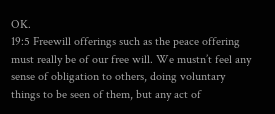OK.
19:5 Freewill offerings such as the peace offering must really be of our free will. We mustn’t feel any sense of obligation to others, doing voluntary things to be seen of them, but any act of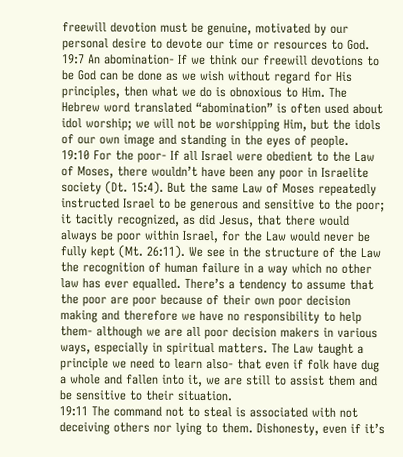freewill devotion must be genuine, motivated by our personal desire to devote our time or resources to God.
19:7 An abomination- If we think our freewill devotions to be God can be done as we wish without regard for His principles, then what we do is obnoxious to Him. The Hebrew word translated “abomination” is often used about idol worship; we will not be worshipping Him, but the idols of our own image and standing in the eyes of people.
19:10 For the poor- If all Israel were obedient to the Law of Moses, there wouldn’t have been any poor in Israelite society (Dt. 15:4). But the same Law of Moses repeatedly instructed Israel to be generous and sensitive to the poor; it tacitly recognized, as did Jesus, that there would always be poor within Israel, for the Law would never be fully kept (Mt. 26:11). We see in the structure of the Law the recognition of human failure in a way which no other law has ever equalled. There’s a tendency to assume that the poor are poor because of their own poor decision making and therefore we have no responsibility to help them- although we are all poor decision makers in various ways, especially in spiritual matters. The Law taught a principle we need to learn also- that even if folk have dug a whole and fallen into it, we are still to assist them and be sensitive to their situation.
19:11 The command not to steal is associated with not deceiving others nor lying to them. Dishonesty, even if it’s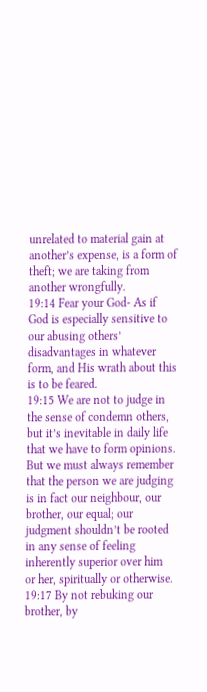unrelated to material gain at another’s expense, is a form of theft; we are taking from another wrongfully.
19:14 Fear your God- As if God is especially sensitive to our abusing others’ disadvantages in whatever form, and His wrath about this is to be feared.
19:15 We are not to judge in the sense of condemn others, but it’s inevitable in daily life that we have to form opinions. But we must always remember that the person we are judging is in fact our neighbour, our brother, our equal; our judgment shouldn’t be rooted in any sense of feeling inherently superior over him or her, spiritually or otherwise.
19:17 By not rebuking our brother, by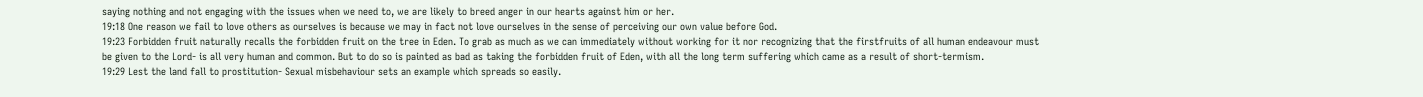saying nothing and not engaging with the issues when we need to, we are likely to breed anger in our hearts against him or her.
19:18 One reason we fail to love others as ourselves is because we may in fact not love ourselves in the sense of perceiving our own value before God.
19:23 Forbidden fruit naturally recalls the forbidden fruit on the tree in Eden. To grab as much as we can immediately without working for it nor recognizing that the firstfruits of all human endeavour must be given to the Lord- is all very human and common. But to do so is painted as bad as taking the forbidden fruit of Eden, with all the long term suffering which came as a result of short-termism.
19:29 Lest the land fall to prostitution- Sexual misbehaviour sets an example which spreads so easily.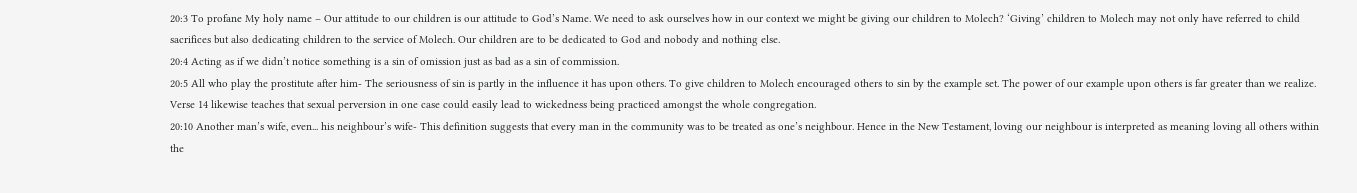20:3 To profane My holy name – Our attitude to our children is our attitude to God’s Name. We need to ask ourselves how in our context we might be giving our children to Molech? ‘Giving’ children to Molech may not only have referred to child sacrifices but also dedicating children to the service of Molech. Our children are to be dedicated to God and nobody and nothing else.
20:4 Acting as if we didn’t notice something is a sin of omission just as bad as a sin of commission.
20:5 All who play the prostitute after him- The seriousness of sin is partly in the influence it has upon others. To give children to Molech encouraged others to sin by the example set. The power of our example upon others is far greater than we realize. Verse 14 likewise teaches that sexual perversion in one case could easily lead to wickedness being practiced amongst the whole congregation.
20:10 Another man’s wife, even... his neighbour’s wife- This definition suggests that every man in the community was to be treated as one’s neighbour. Hence in the New Testament, loving our neighbour is interpreted as meaning loving all others within the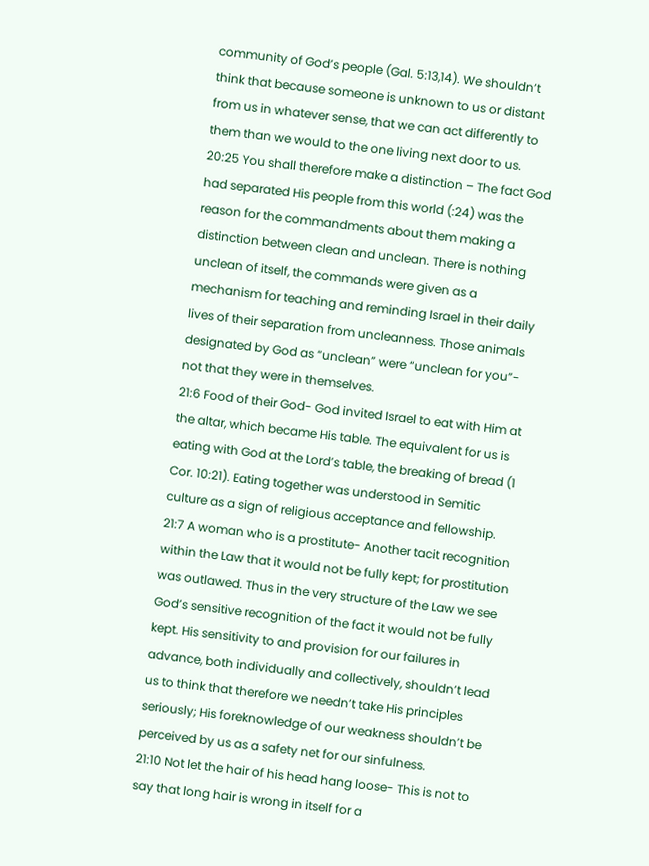community of God’s people (Gal. 5:13,14). We shouldn’t think that because someone is unknown to us or distant from us in whatever sense, that we can act differently to them than we would to the one living next door to us.
20:25 You shall therefore make a distinction – The fact God had separated His people from this world (:24) was the reason for the commandments about them making a distinction between clean and unclean. There is nothing unclean of itself, the commands were given as a mechanism for teaching and reminding Israel in their daily lives of their separation from uncleanness. Those animals designated by God as “unclean” were “unclean for you”- not that they were in themselves.
21:6 Food of their God- God invited Israel to eat with Him at the altar, which became His table. The equivalent for us is eating with God at the Lord’s table, the breaking of bread (1 Cor. 10:21). Eating together was understood in Semitic culture as a sign of religious acceptance and fellowship.
21:7 A woman who is a prostitute- Another tacit recognition within the Law that it would not be fully kept; for prostitution was outlawed. Thus in the very structure of the Law we see God’s sensitive recognition of the fact it would not be fully kept. His sensitivity to and provision for our failures in advance, both individually and collectively, shouldn’t lead us to think that therefore we needn’t take His principles seriously; His foreknowledge of our weakness shouldn’t be perceived by us as a safety net for our sinfulness.
21:10 Not let the hair of his head hang loose- This is not to say that long hair is wrong in itself for a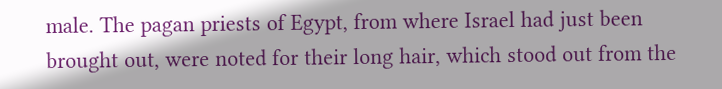male. The pagan priests of Egypt, from where Israel had just been brought out, were noted for their long hair, which stood out from the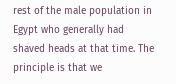rest of the male population in Egypt who generally had shaved heads at that time. The principle is that we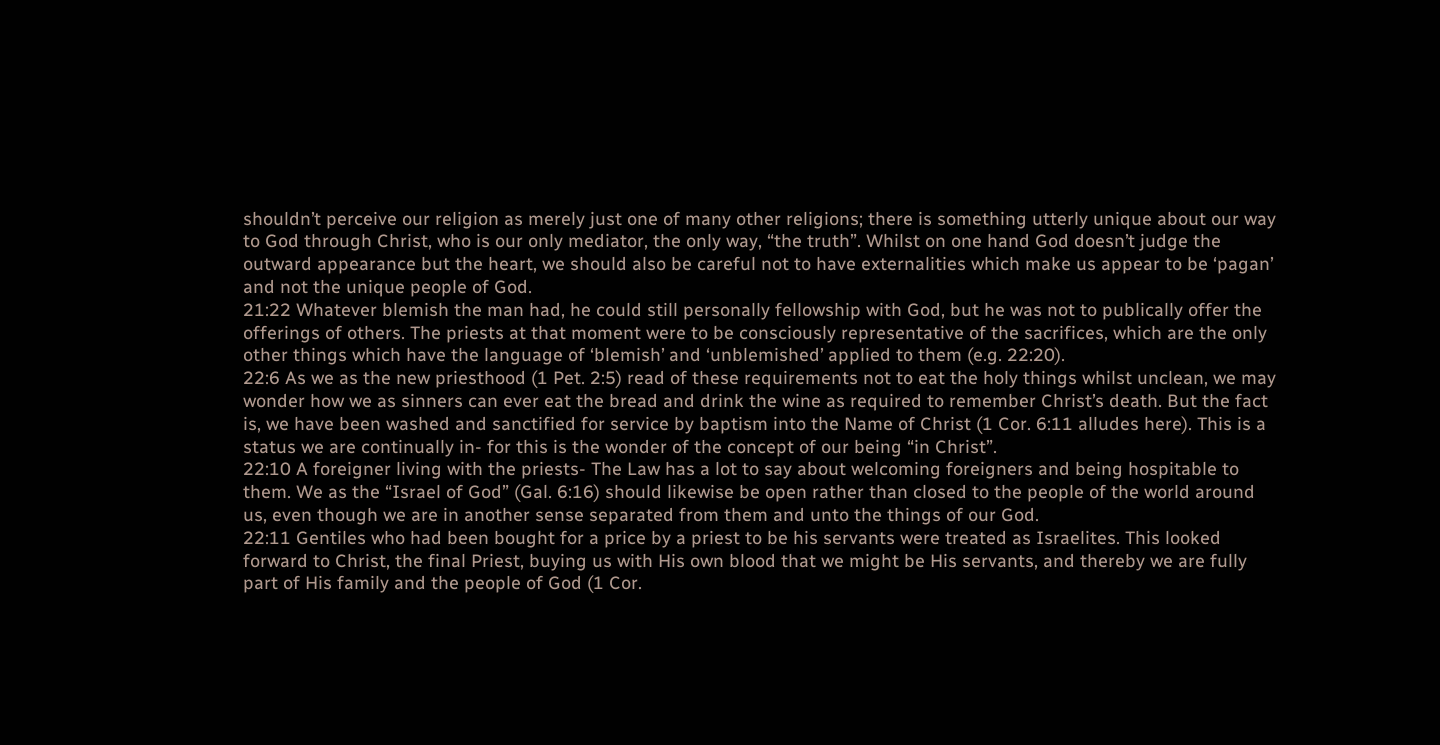shouldn’t perceive our religion as merely just one of many other religions; there is something utterly unique about our way to God through Christ, who is our only mediator, the only way, “the truth”. Whilst on one hand God doesn’t judge the outward appearance but the heart, we should also be careful not to have externalities which make us appear to be ‘pagan’ and not the unique people of God.
21:22 Whatever blemish the man had, he could still personally fellowship with God, but he was not to publically offer the offerings of others. The priests at that moment were to be consciously representative of the sacrifices, which are the only other things which have the language of ‘blemish’ and ‘unblemished’ applied to them (e.g. 22:20).
22:6 As we as the new priesthood (1 Pet. 2:5) read of these requirements not to eat the holy things whilst unclean, we may wonder how we as sinners can ever eat the bread and drink the wine as required to remember Christ’s death. But the fact is, we have been washed and sanctified for service by baptism into the Name of Christ (1 Cor. 6:11 alludes here). This is a status we are continually in- for this is the wonder of the concept of our being “in Christ”.
22:10 A foreigner living with the priests- The Law has a lot to say about welcoming foreigners and being hospitable to them. We as the “Israel of God” (Gal. 6:16) should likewise be open rather than closed to the people of the world around us, even though we are in another sense separated from them and unto the things of our God.
22:11 Gentiles who had been bought for a price by a priest to be his servants were treated as Israelites. This looked forward to Christ, the final Priest, buying us with His own blood that we might be His servants, and thereby we are fully part of His family and the people of God (1 Cor.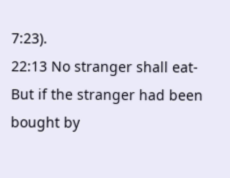7:23).
22:13 No stranger shall eat- But if the stranger had been bought by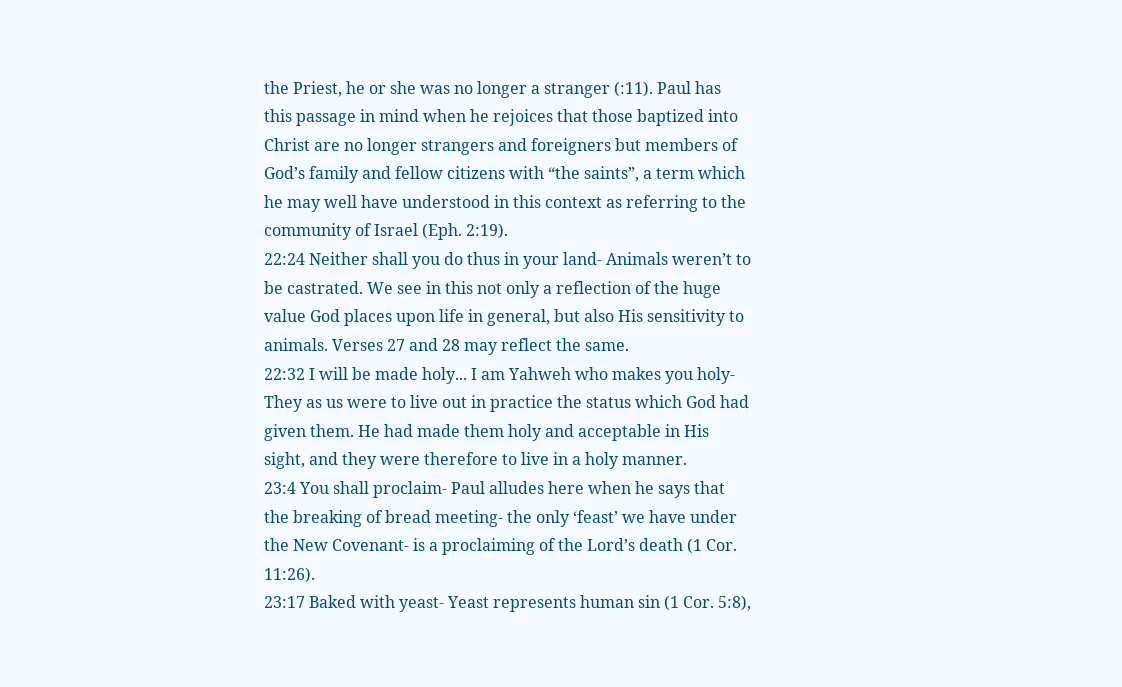the Priest, he or she was no longer a stranger (:11). Paul has this passage in mind when he rejoices that those baptized into Christ are no longer strangers and foreigners but members of God’s family and fellow citizens with “the saints”, a term which he may well have understood in this context as referring to the community of Israel (Eph. 2:19).
22:24 Neither shall you do thus in your land- Animals weren’t to be castrated. We see in this not only a reflection of the huge value God places upon life in general, but also His sensitivity to animals. Verses 27 and 28 may reflect the same.
22:32 I will be made holy... I am Yahweh who makes you holy- They as us were to live out in practice the status which God had given them. He had made them holy and acceptable in His sight, and they were therefore to live in a holy manner.
23:4 You shall proclaim- Paul alludes here when he says that the breaking of bread meeting- the only ‘feast’ we have under the New Covenant- is a proclaiming of the Lord’s death (1 Cor. 11:26).
23:17 Baked with yeast- Yeast represents human sin (1 Cor. 5:8),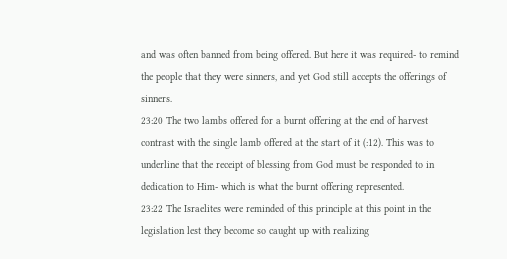and was often banned from being offered. But here it was required- to remind the people that they were sinners, and yet God still accepts the offerings of sinners.
23:20 The two lambs offered for a burnt offering at the end of harvest contrast with the single lamb offered at the start of it (:12). This was to underline that the receipt of blessing from God must be responded to in dedication to Him- which is what the burnt offering represented.
23:22 The Israelites were reminded of this principle at this point in the legislation lest they become so caught up with realizing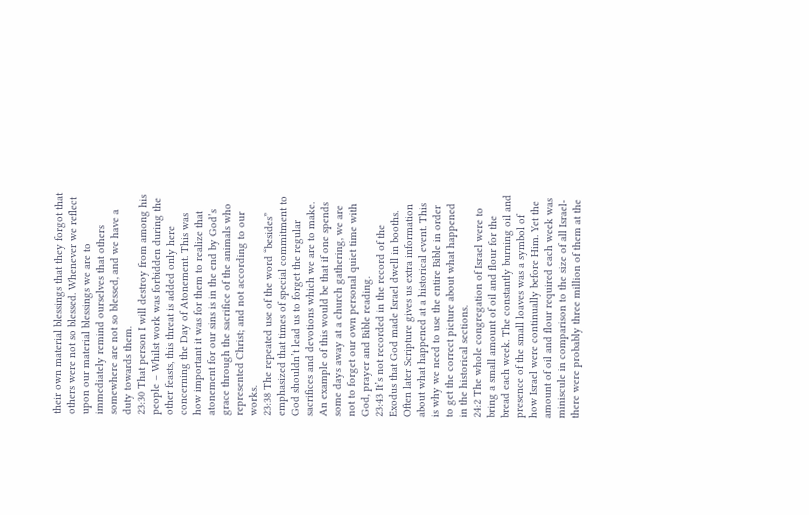their own material blessings that they forgot that others were not so blessed. Whenever we reflect upon our material blessings we are to immediately remind ourselves that others somewhere are not so blessed, and we have a duty towards them.
23:30 That person I will destroy from among his people – Whilst work was forbidden during the other feasts, this threat is added only here concerning the Day of Atonement. This was how important it was for them to realize that atonement for our sins is in the end by God’s grace through the sacrifice of the animals who represented Christ; and not according to our works.
23:38 The repeated use of the word “besides” emphasized that times of special commitment to God shouldn’t lead us to forget the regular sacrifices and devotions which we are to make. An example of this would be that if one spends some days away at a church gathering, we are not to forget our own personal quiet time with God, prayer and Bible reading.
23:43 It’s not recorded in the record of the Exodus that God made Israel dwell in booths. Often later Scripture gives us extra information about what happened at a historical event. This is why we need to use the entire Bible in order to get the correct picture about what happened in the historical sections.
24:2 The whole congregation of Israel were to bring a small amount of oil and flour for the bread each week. The constantly burning oil and presence of the small loaves was a symbol of how Israel were continually before Him. Yet the amount of oil and flour required each week was miniscule in comparison to the size of all Israel- there were probably three million of them at the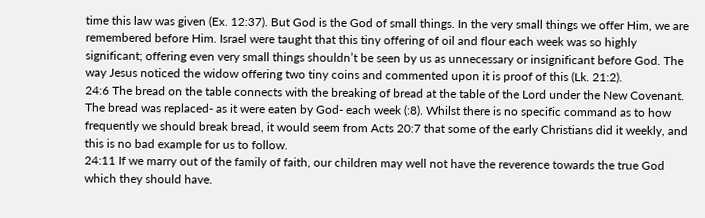time this law was given (Ex. 12:37). But God is the God of small things. In the very small things we offer Him, we are remembered before Him. Israel were taught that this tiny offering of oil and flour each week was so highly significant; offering even very small things shouldn’t be seen by us as unnecessary or insignificant before God. The way Jesus noticed the widow offering two tiny coins and commented upon it is proof of this (Lk. 21:2).
24:6 The bread on the table connects with the breaking of bread at the table of the Lord under the New Covenant. The bread was replaced- as it were eaten by God- each week (:8). Whilst there is no specific command as to how frequently we should break bread, it would seem from Acts 20:7 that some of the early Christians did it weekly, and this is no bad example for us to follow.
24:11 If we marry out of the family of faith, our children may well not have the reverence towards the true God which they should have.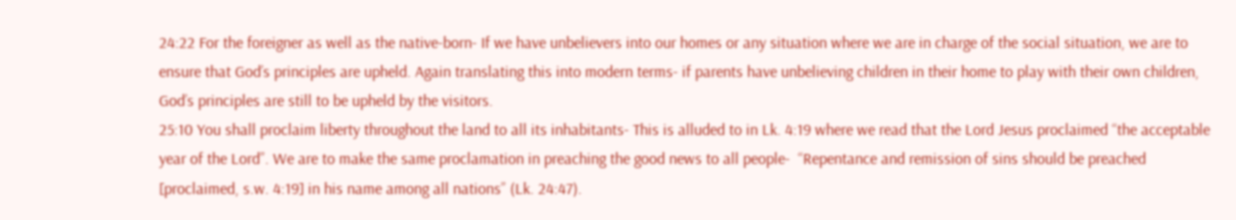24:22 For the foreigner as well as the native-born- If we have unbelievers into our homes or any situation where we are in charge of the social situation, we are to ensure that God’s principles are upheld. Again translating this into modern terms- if parents have unbelieving children in their home to play with their own children, God’s principles are still to be upheld by the visitors.
25:10 You shall proclaim liberty throughout the land to all its inhabitants- This is alluded to in Lk. 4:19 where we read that the Lord Jesus proclaimed “the acceptable year of the Lord”. We are to make the same proclamation in preaching the good news to all people-  “Repentance and remission of sins should be preached [proclaimed, s.w. 4:19] in his name among all nations” (Lk. 24:47).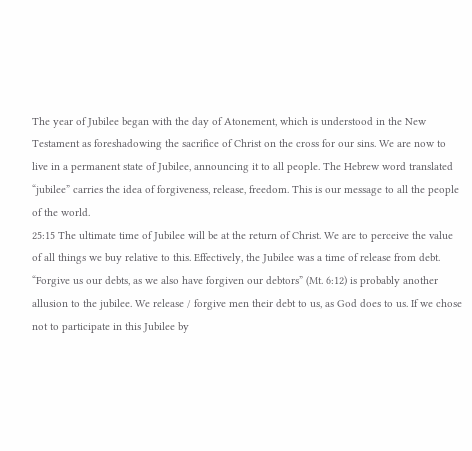The year of Jubilee began with the day of Atonement, which is understood in the New Testament as foreshadowing the sacrifice of Christ on the cross for our sins. We are now to live in a permanent state of Jubilee, announcing it to all people. The Hebrew word translated “jubilee” carries the idea of forgiveness, release, freedom. This is our message to all the people of the world.
25:15 The ultimate time of Jubilee will be at the return of Christ. We are to perceive the value of all things we buy relative to this. Effectively, the Jubilee was a time of release from debt. “Forgive us our debts, as we also have forgiven our debtors” (Mt. 6:12) is probably another allusion to the jubilee. We release / forgive men their debt to us, as God does to us. If we chose not to participate in this Jubilee by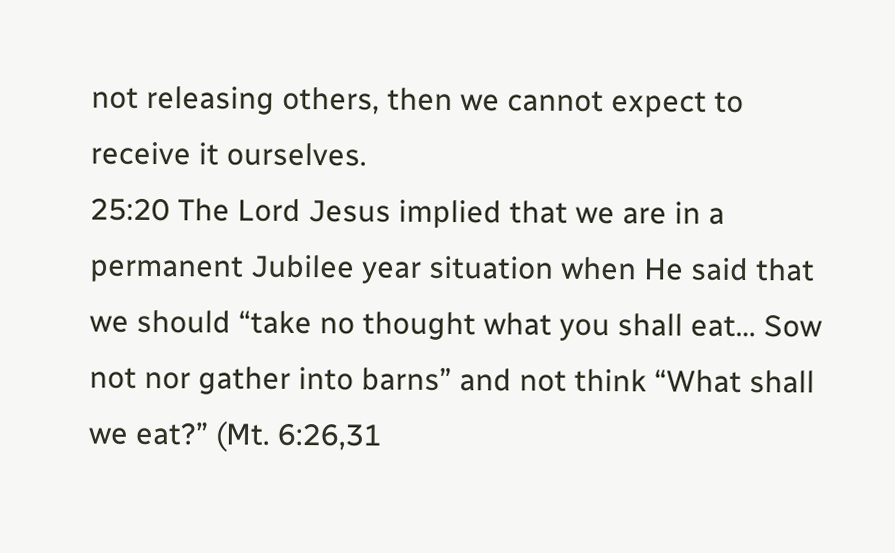not releasing others, then we cannot expect to receive it ourselves.
25:20 The Lord Jesus implied that we are in a permanent Jubilee year situation when He said that we should “take no thought what you shall eat… Sow not nor gather into barns” and not think “What shall we eat?” (Mt. 6:26,31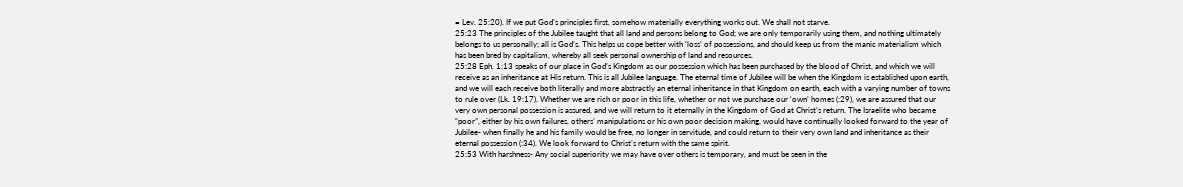= Lev. 25:20). If we put God’s principles first, somehow materially everything works out. We shall not starve.
25:23 The principles of the Jubilee taught that all land and persons belong to God; we are only temporarily using them, and nothing ultimately belongs to us personally; all is God’s. This helps us cope better with ‘loss’ of possessions, and should keep us from the manic materialism which has been bred by capitalism, whereby all seek personal ownership of land and resources.
25:28 Eph. 1:13 speaks of our place in God’s Kingdom as our possession which has been purchased by the blood of Christ, and which we will receive as an inheritance at His return. This is all Jubilee language. The eternal time of Jubilee will be when the Kingdom is established upon earth, and we will each receive both literally and more abstractly an eternal inheritance in that Kingdom on earth, each with a varying number of towns to rule over (Lk. 19:17). Whether we are rich or poor in this life, whether or not we purchase our ‘own’ homes (:29), we are assured that our very own personal possession is assured, and we will return to it eternally in the Kingdom of God at Christ’s return. The Israelite who became “poor”, either by his own failures, others’ manipulations or his own poor decision making, would have continually looked forward to the year of Jubilee- when finally he and his family would be free, no longer in servitude, and could return to their very own land and inheritance as their eternal possession (:34). We look forward to Christ’s return with the same spirit.
25:53 With harshness- Any social superiority we may have over others is temporary, and must be seen in the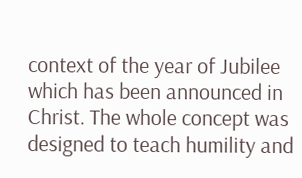context of the year of Jubilee which has been announced in Christ. The whole concept was designed to teach humility and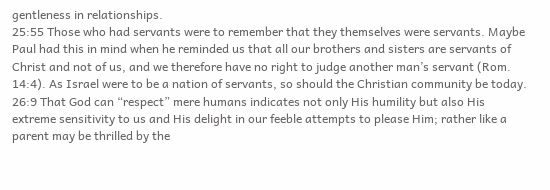gentleness in relationships.
25:55 Those who had servants were to remember that they themselves were servants. Maybe Paul had this in mind when he reminded us that all our brothers and sisters are servants of Christ and not of us, and we therefore have no right to judge another man’s servant (Rom. 14:4). As Israel were to be a nation of servants, so should the Christian community be today.
26:9 That God can “respect” mere humans indicates not only His humility but also His extreme sensitivity to us and His delight in our feeble attempts to please Him; rather like a parent may be thrilled by the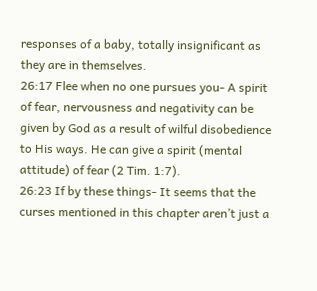responses of a baby, totally insignificant as they are in themselves.
26:17 Flee when no one pursues you- A spirit of fear, nervousness and negativity can be given by God as a result of wilful disobedience to His ways. He can give a spirit (mental attitude) of fear (2 Tim. 1:7).
26:23 If by these things- It seems that the curses mentioned in this chapter aren’t just a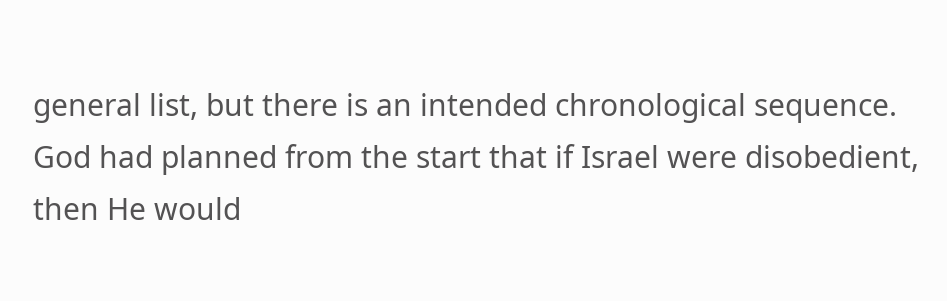general list, but there is an intended chronological sequence. God had planned from the start that if Israel were disobedient, then He would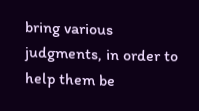bring various judgments, in order to help them be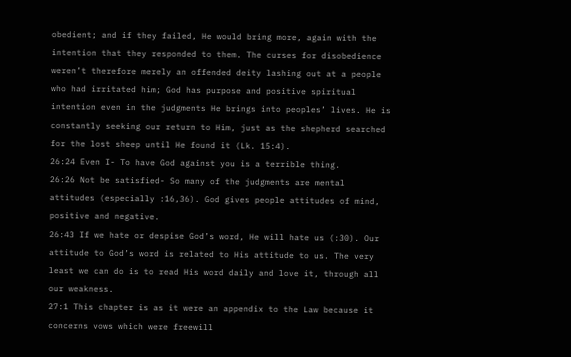obedient; and if they failed, He would bring more, again with the intention that they responded to them. The curses for disobedience weren’t therefore merely an offended deity lashing out at a people who had irritated him; God has purpose and positive spiritual intention even in the judgments He brings into peoples’ lives. He is constantly seeking our return to Him, just as the shepherd searched for the lost sheep until He found it (Lk. 15:4).
26:24 Even I- To have God against you is a terrible thing.
26:26 Not be satisfied- So many of the judgments are mental attitudes (especially :16,36). God gives people attitudes of mind, positive and negative.
26:43 If we hate or despise God’s word, He will hate us (:30). Our attitude to God’s word is related to His attitude to us. The very least we can do is to read His word daily and love it, through all our weakness.
27:1 This chapter is as it were an appendix to the Law because it concerns vows which were freewill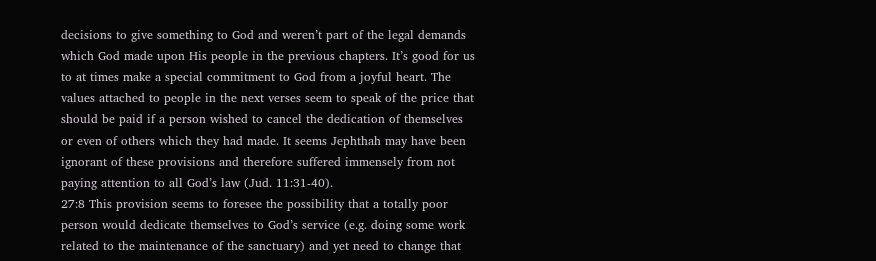decisions to give something to God and weren’t part of the legal demands which God made upon His people in the previous chapters. It’s good for us to at times make a special commitment to God from a joyful heart. The values attached to people in the next verses seem to speak of the price that should be paid if a person wished to cancel the dedication of themselves or even of others which they had made. It seems Jephthah may have been ignorant of these provisions and therefore suffered immensely from not paying attention to all God’s law (Jud. 11:31-40).
27:8 This provision seems to foresee the possibility that a totally poor person would dedicate themselves to God’s service (e.g. doing some work related to the maintenance of the sanctuary) and yet need to change that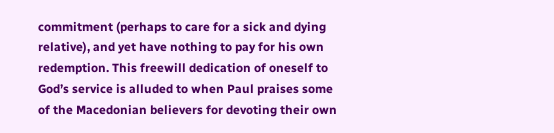commitment (perhaps to care for a sick and dying relative), and yet have nothing to pay for his own redemption. This freewill dedication of oneself to God’s service is alluded to when Paul praises some of the Macedonian believers for devoting their own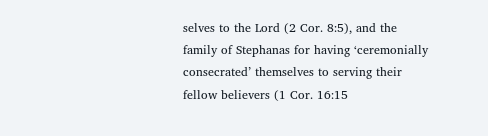selves to the Lord (2 Cor. 8:5), and the family of Stephanas for having ‘ceremonially consecrated’ themselves to serving their fellow believers (1 Cor. 16:15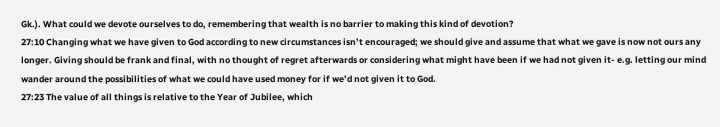Gk.). What could we devote ourselves to do, remembering that wealth is no barrier to making this kind of devotion?
27:10 Changing what we have given to God according to new circumstances isn’t encouraged; we should give and assume that what we gave is now not ours any longer. Giving should be frank and final, with no thought of regret afterwards or considering what might have been if we had not given it- e.g. letting our mind wander around the possibilities of what we could have used money for if we’d not given it to God.
27:23 The value of all things is relative to the Year of Jubilee, which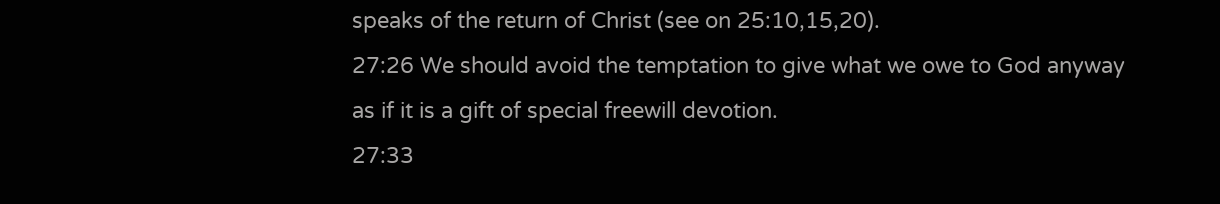speaks of the return of Christ (see on 25:10,15,20).
27:26 We should avoid the temptation to give what we owe to God anyway as if it is a gift of special freewill devotion.
27:33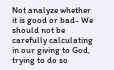Not analyze whether it is good or bad- We should not be carefully calculating in our giving to God, trying to do so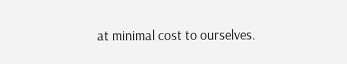at minimal cost to ourselves.